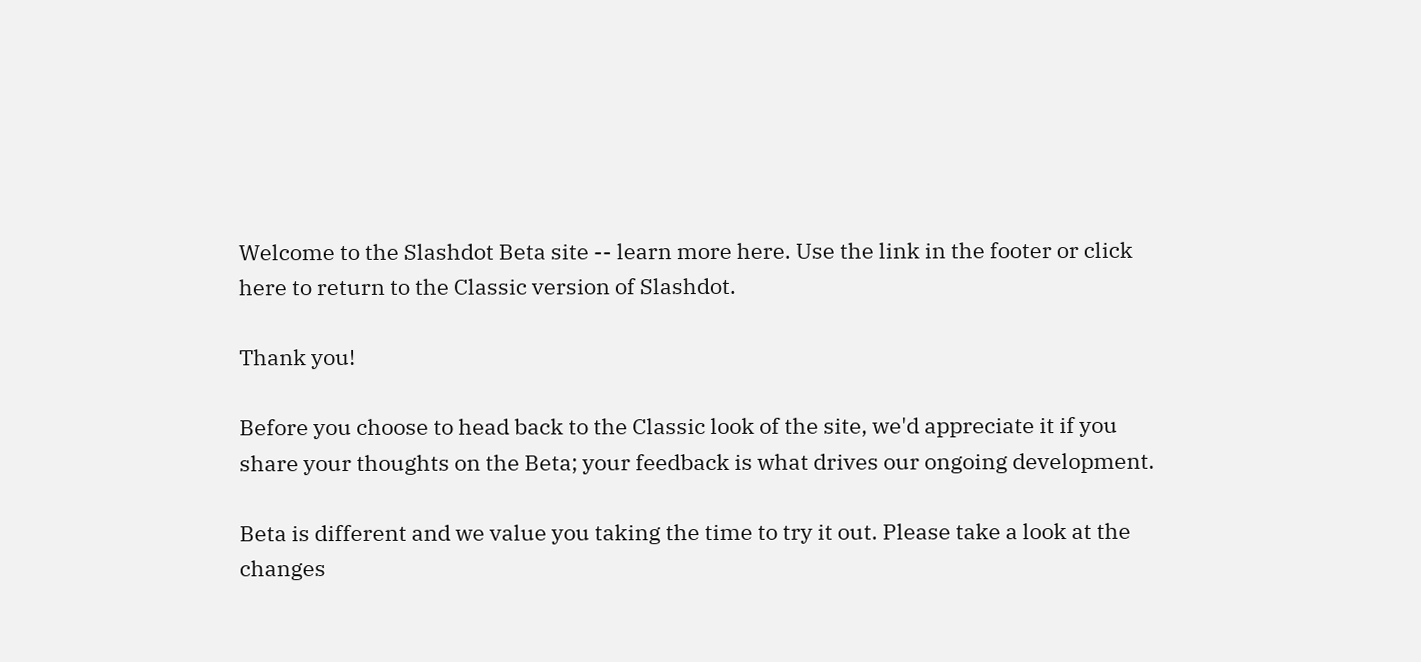Welcome to the Slashdot Beta site -- learn more here. Use the link in the footer or click here to return to the Classic version of Slashdot.

Thank you!

Before you choose to head back to the Classic look of the site, we'd appreciate it if you share your thoughts on the Beta; your feedback is what drives our ongoing development.

Beta is different and we value you taking the time to try it out. Please take a look at the changes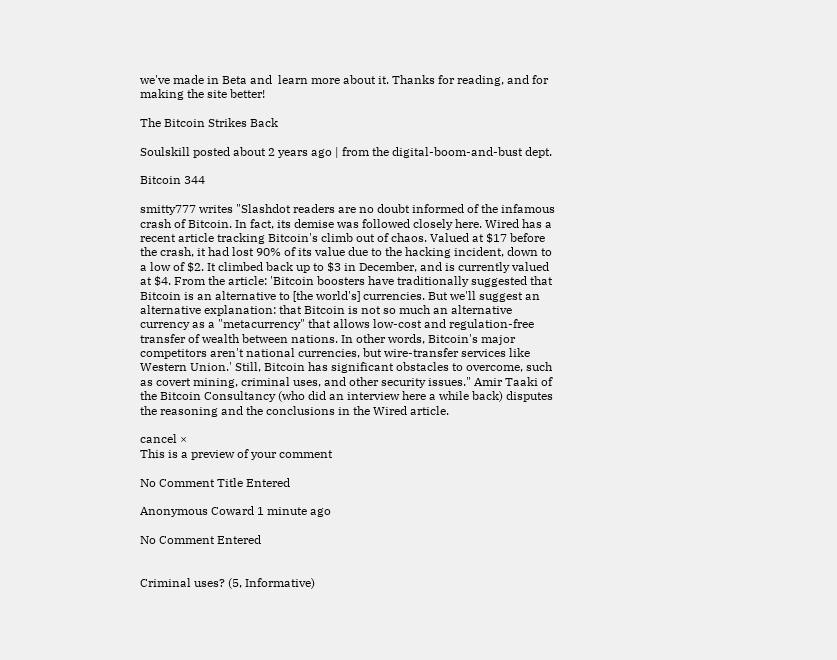we've made in Beta and  learn more about it. Thanks for reading, and for making the site better!

The Bitcoin Strikes Back

Soulskill posted about 2 years ago | from the digital-boom-and-bust dept.

Bitcoin 344

smitty777 writes "Slashdot readers are no doubt informed of the infamous crash of Bitcoin. In fact, its demise was followed closely here. Wired has a recent article tracking Bitcoin's climb out of chaos. Valued at $17 before the crash, it had lost 90% of its value due to the hacking incident, down to a low of $2. It climbed back up to $3 in December, and is currently valued at $4. From the article: 'Bitcoin boosters have traditionally suggested that Bitcoin is an alternative to [the world's] currencies. But we'll suggest an alternative explanation: that Bitcoin is not so much an alternative currency as a "metacurrency" that allows low-cost and regulation-free transfer of wealth between nations. In other words, Bitcoin's major competitors aren't national currencies, but wire-transfer services like Western Union.' Still, Bitcoin has significant obstacles to overcome, such as covert mining, criminal uses, and other security issues." Amir Taaki of the Bitcoin Consultancy (who did an interview here a while back) disputes the reasoning and the conclusions in the Wired article.

cancel ×
This is a preview of your comment

No Comment Title Entered

Anonymous Coward 1 minute ago

No Comment Entered


Criminal uses? (5, Informative)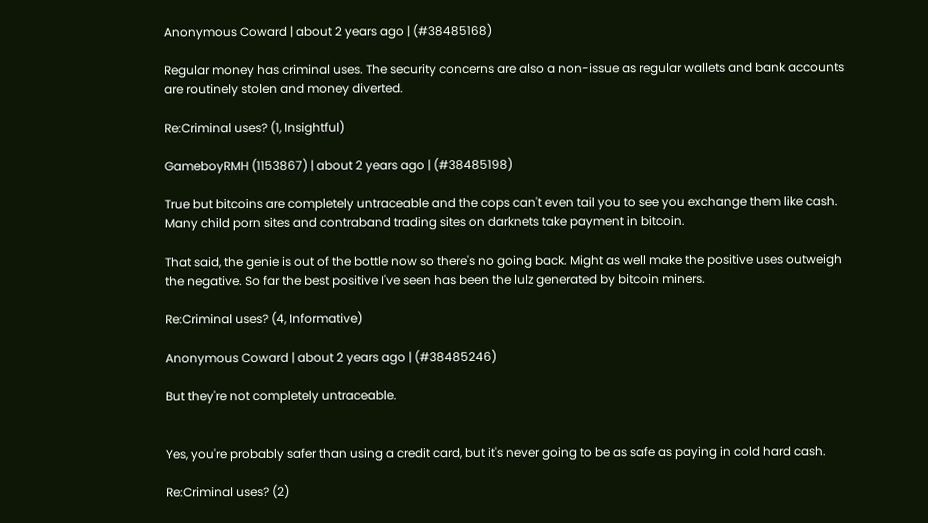Anonymous Coward | about 2 years ago | (#38485168)

Regular money has criminal uses. The security concerns are also a non-issue as regular wallets and bank accounts are routinely stolen and money diverted.

Re:Criminal uses? (1, Insightful)

GameboyRMH (1153867) | about 2 years ago | (#38485198)

True but bitcoins are completely untraceable and the cops can't even tail you to see you exchange them like cash. Many child porn sites and contraband trading sites on darknets take payment in bitcoin.

That said, the genie is out of the bottle now so there's no going back. Might as well make the positive uses outweigh the negative. So far the best positive I've seen has been the lulz generated by bitcoin miners.

Re:Criminal uses? (4, Informative)

Anonymous Coward | about 2 years ago | (#38485246)

But they're not completely untraceable.


Yes, you're probably safer than using a credit card, but it's never going to be as safe as paying in cold hard cash.

Re:Criminal uses? (2)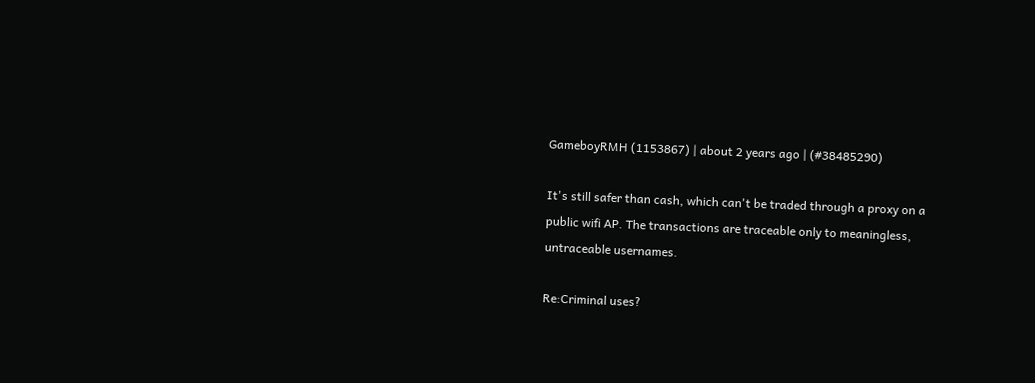GameboyRMH (1153867) | about 2 years ago | (#38485290)

It's still safer than cash, which can't be traded through a proxy on a public wifi AP. The transactions are traceable only to meaningless, untraceable usernames.

Re:Criminal uses?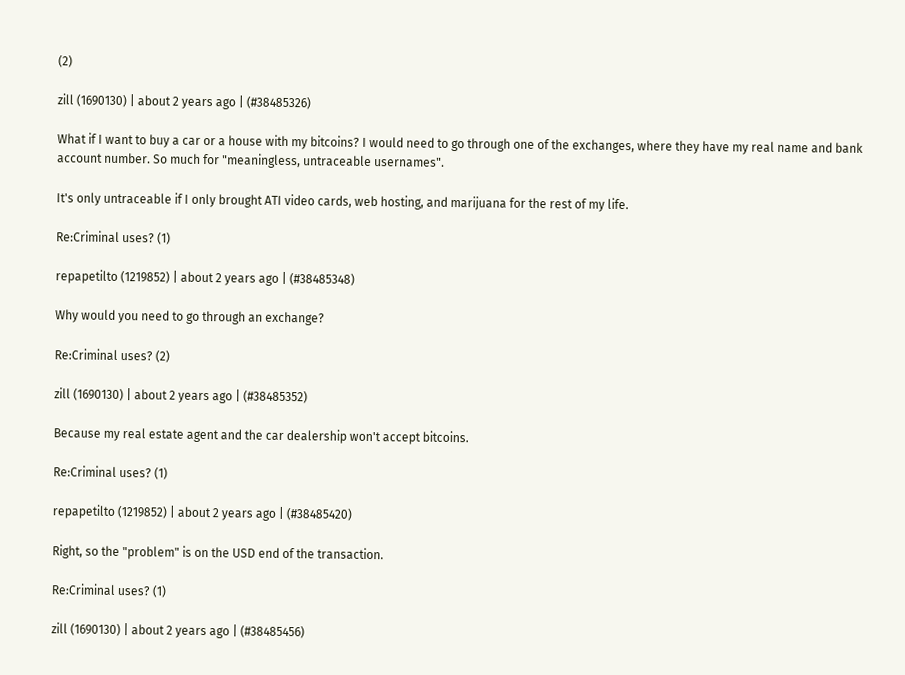(2)

zill (1690130) | about 2 years ago | (#38485326)

What if I want to buy a car or a house with my bitcoins? I would need to go through one of the exchanges, where they have my real name and bank account number. So much for "meaningless, untraceable usernames".

It's only untraceable if I only brought ATI video cards, web hosting, and marijuana for the rest of my life.

Re:Criminal uses? (1)

repapetilto (1219852) | about 2 years ago | (#38485348)

Why would you need to go through an exchange?

Re:Criminal uses? (2)

zill (1690130) | about 2 years ago | (#38485352)

Because my real estate agent and the car dealership won't accept bitcoins.

Re:Criminal uses? (1)

repapetilto (1219852) | about 2 years ago | (#38485420)

Right, so the "problem" is on the USD end of the transaction.

Re:Criminal uses? (1)

zill (1690130) | about 2 years ago | (#38485456)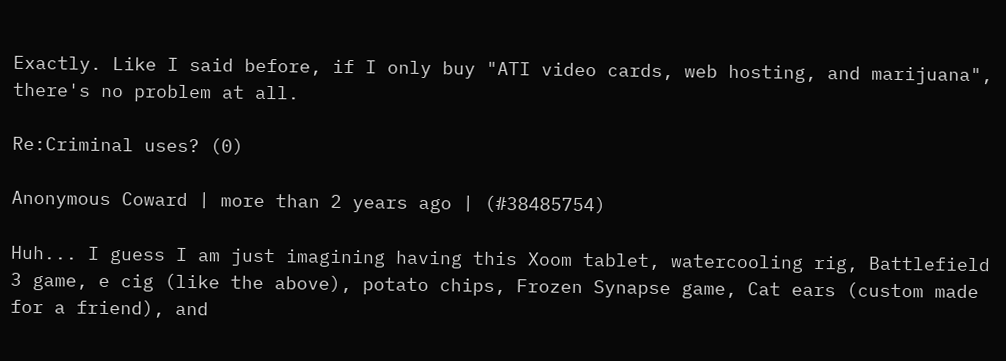Exactly. Like I said before, if I only buy "ATI video cards, web hosting, and marijuana", there's no problem at all.

Re:Criminal uses? (0)

Anonymous Coward | more than 2 years ago | (#38485754)

Huh... I guess I am just imagining having this Xoom tablet, watercooling rig, Battlefield 3 game, e cig (like the above), potato chips, Frozen Synapse game, Cat ears (custom made for a friend), and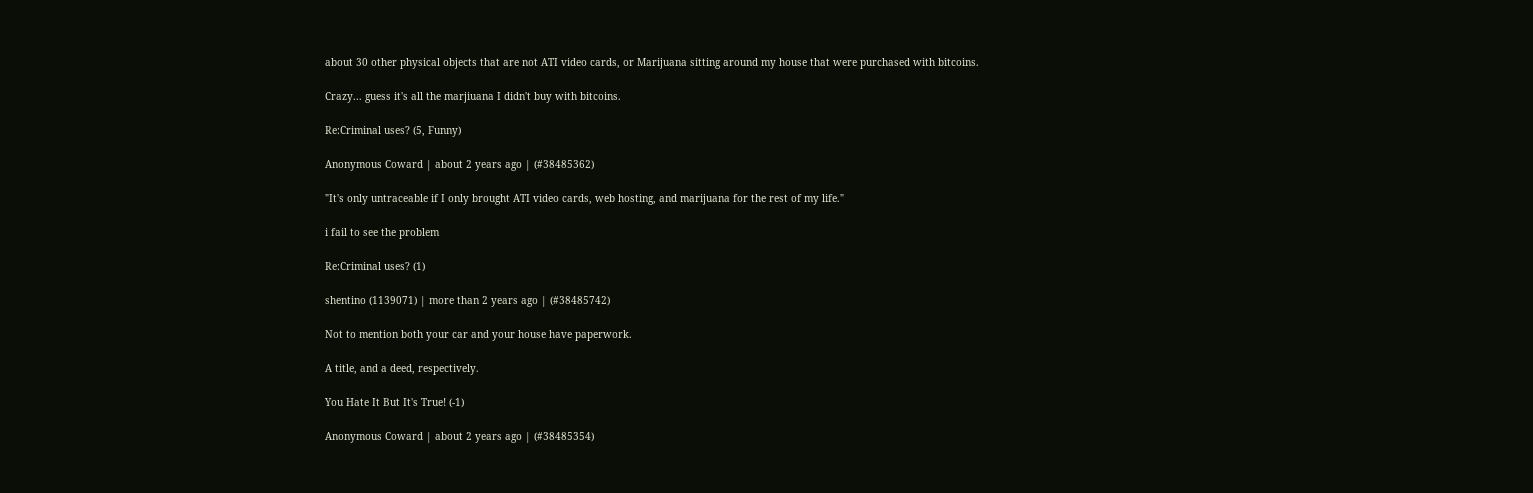about 30 other physical objects that are not ATI video cards, or Marijuana sitting around my house that were purchased with bitcoins.

Crazy... guess it's all the marjiuana I didn't buy with bitcoins.

Re:Criminal uses? (5, Funny)

Anonymous Coward | about 2 years ago | (#38485362)

"It's only untraceable if I only brought ATI video cards, web hosting, and marijuana for the rest of my life."

i fail to see the problem

Re:Criminal uses? (1)

shentino (1139071) | more than 2 years ago | (#38485742)

Not to mention both your car and your house have paperwork.

A title, and a deed, respectively.

You Hate It But It's True! (-1)

Anonymous Coward | about 2 years ago | (#38485354)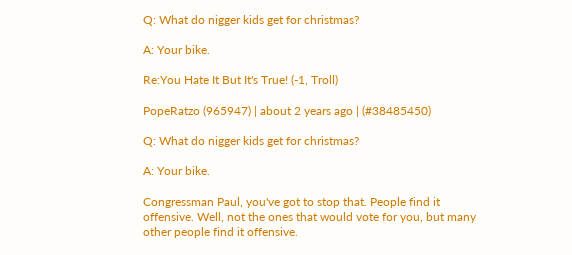Q: What do nigger kids get for christmas?

A: Your bike.

Re:You Hate It But It's True! (-1, Troll)

PopeRatzo (965947) | about 2 years ago | (#38485450)

Q: What do nigger kids get for christmas?

A: Your bike.

Congressman Paul, you've got to stop that. People find it offensive. Well, not the ones that would vote for you, but many other people find it offensive.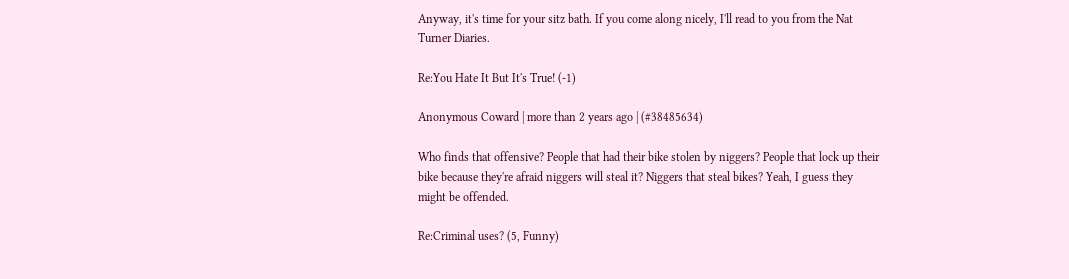Anyway, it's time for your sitz bath. If you come along nicely, I'll read to you from the Nat Turner Diaries.

Re:You Hate It But It's True! (-1)

Anonymous Coward | more than 2 years ago | (#38485634)

Who finds that offensive? People that had their bike stolen by niggers? People that lock up their bike because they're afraid niggers will steal it? Niggers that steal bikes? Yeah, I guess they might be offended.

Re:Criminal uses? (5, Funny)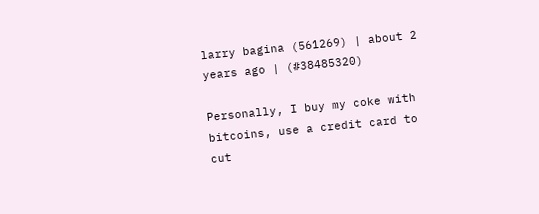larry bagina (561269) | about 2 years ago | (#38485320)

Personally, I buy my coke with bitcoins, use a credit card to cut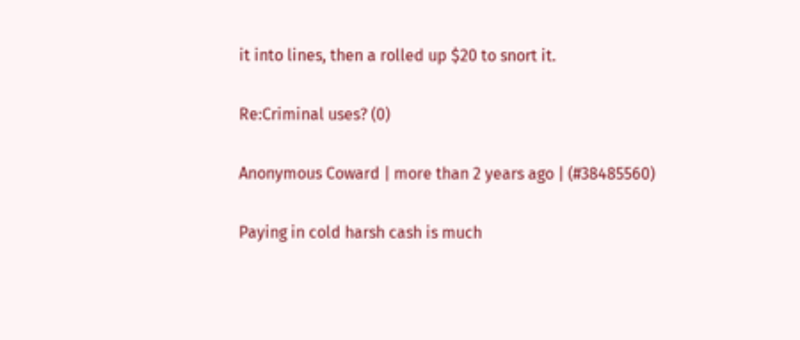it into lines, then a rolled up $20 to snort it.

Re:Criminal uses? (0)

Anonymous Coward | more than 2 years ago | (#38485560)

Paying in cold harsh cash is much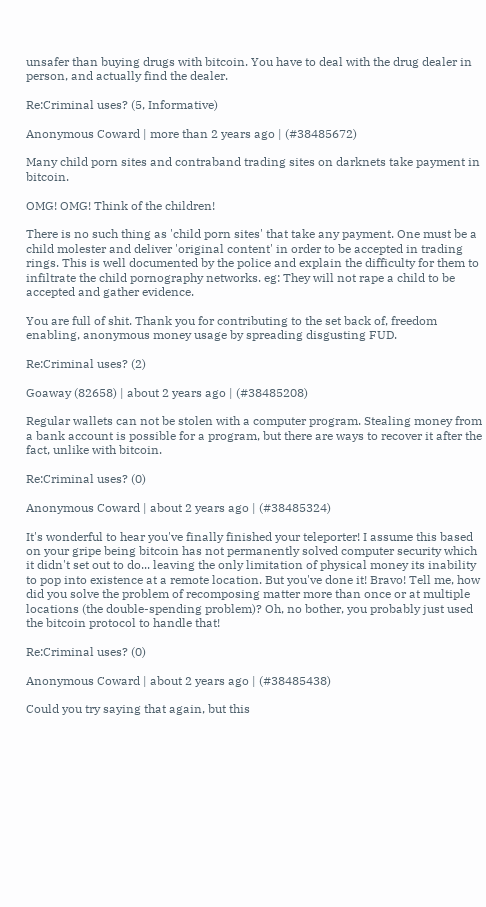unsafer than buying drugs with bitcoin. You have to deal with the drug dealer in person, and actually find the dealer.

Re:Criminal uses? (5, Informative)

Anonymous Coward | more than 2 years ago | (#38485672)

Many child porn sites and contraband trading sites on darknets take payment in bitcoin.

OMG! OMG! Think of the children!

There is no such thing as 'child porn sites' that take any payment. One must be a child molester and deliver 'original content' in order to be accepted in trading rings. This is well documented by the police and explain the difficulty for them to infiltrate the child pornography networks. eg: They will not rape a child to be accepted and gather evidence.

You are full of shit. Thank you for contributing to the set back of, freedom enabling, anonymous money usage by spreading disgusting FUD.

Re:Criminal uses? (2)

Goaway (82658) | about 2 years ago | (#38485208)

Regular wallets can not be stolen with a computer program. Stealing money from a bank account is possible for a program, but there are ways to recover it after the fact, unlike with bitcoin.

Re:Criminal uses? (0)

Anonymous Coward | about 2 years ago | (#38485324)

It's wonderful to hear you've finally finished your teleporter! I assume this based on your gripe being bitcoin has not permanently solved computer security which it didn't set out to do... leaving the only limitation of physical money its inability to pop into existence at a remote location. But you've done it! Bravo! Tell me, how did you solve the problem of recomposing matter more than once or at multiple locations (the double-spending problem)? Oh, no bother, you probably just used the bitcoin protocol to handle that!

Re:Criminal uses? (0)

Anonymous Coward | about 2 years ago | (#38485438)

Could you try saying that again, but this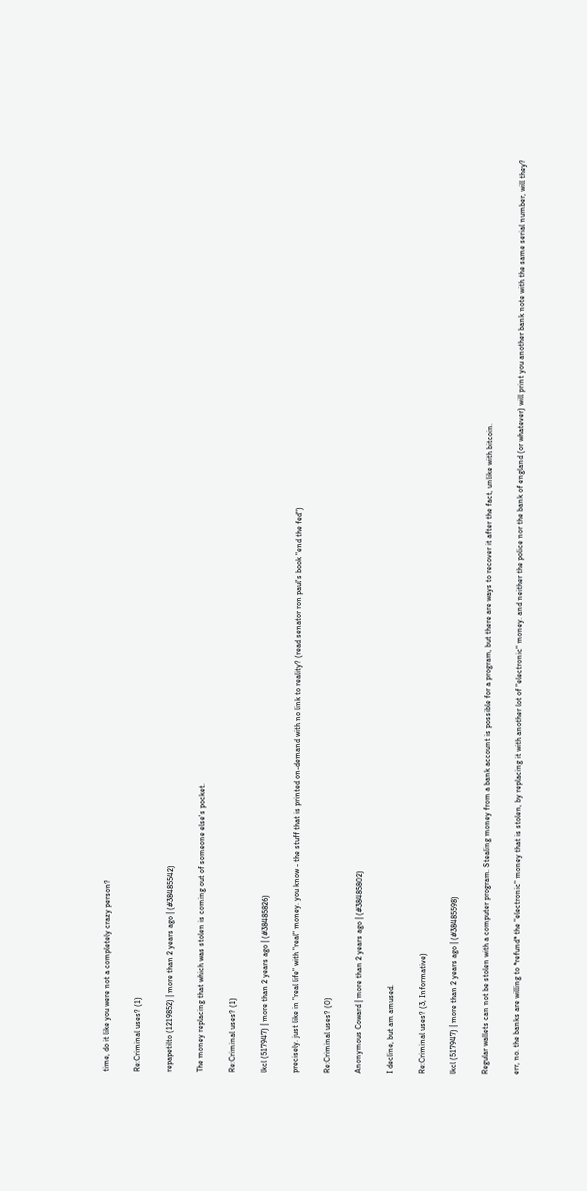time, do it like you were not a completely crazy person?

Re:Criminal uses? (1)

repapetilto (1219852) | more than 2 years ago | (#38485542)

The money replacing that which was stolen is coming out of someone else's pocket.

Re:Criminal uses? (1)

lkcl (517947) | more than 2 years ago | (#38485826)

precisely. just like in "real life" with "real" money. you know - the stuff that is printed on-demand with no link to reality? (read senator ron paul's book "end the fed")

Re:Criminal uses? (0)

Anonymous Coward | more than 2 years ago | (#38485802)

I decline, but am amused.

Re:Criminal uses? (3, Informative)

lkcl (517947) | more than 2 years ago | (#38485598)

Regular wallets can not be stolen with a computer program. Stealing money from a bank account is possible for a program, but there are ways to recover it after the fact, unlike with bitcoin.

err, no. the banks are willing to *refund* the "electronic" money that is stolen, by replacing it with another lot of "electronic" money. and neither the police nor the bank of england (or whatever) will print you another bank note with the same serial number, will they?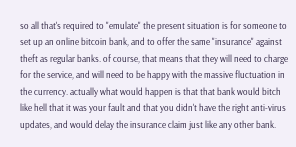so all that's required to "emulate" the present situation is for someone to set up an online bitcoin bank, and to offer the same "insurance" against theft as regular banks. of course, that means that they will need to charge for the service, and will need to be happy with the massive fluctuation in the currency. actually what would happen is that that bank would bitch like hell that it was your fault and that you didn't have the right anti-virus updates, and would delay the insurance claim just like any other bank.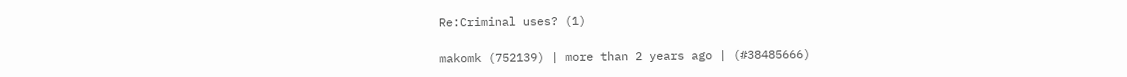Re:Criminal uses? (1)

makomk (752139) | more than 2 years ago | (#38485666)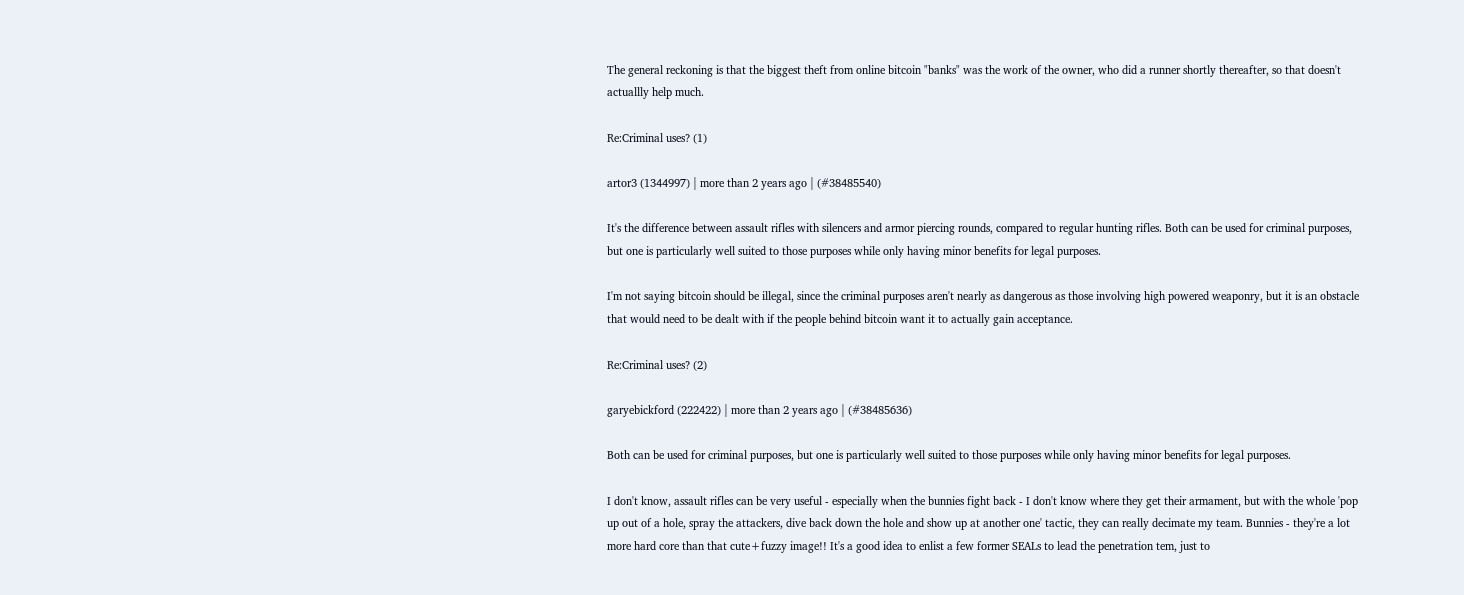The general reckoning is that the biggest theft from online bitcoin "banks" was the work of the owner, who did a runner shortly thereafter, so that doesn't actuallly help much.

Re:Criminal uses? (1)

artor3 (1344997) | more than 2 years ago | (#38485540)

It's the difference between assault rifles with silencers and armor piercing rounds, compared to regular hunting rifles. Both can be used for criminal purposes, but one is particularly well suited to those purposes while only having minor benefits for legal purposes.

I'm not saying bitcoin should be illegal, since the criminal purposes aren't nearly as dangerous as those involving high powered weaponry, but it is an obstacle that would need to be dealt with if the people behind bitcoin want it to actually gain acceptance.

Re:Criminal uses? (2)

garyebickford (222422) | more than 2 years ago | (#38485636)

Both can be used for criminal purposes, but one is particularly well suited to those purposes while only having minor benefits for legal purposes.

I don't know, assault rifles can be very useful - especially when the bunnies fight back - I don't know where they get their armament, but with the whole 'pop up out of a hole, spray the attackers, dive back down the hole and show up at another one' tactic, they can really decimate my team. Bunnies - they're a lot more hard core than that cute+fuzzy image!! It's a good idea to enlist a few former SEALs to lead the penetration tem, just to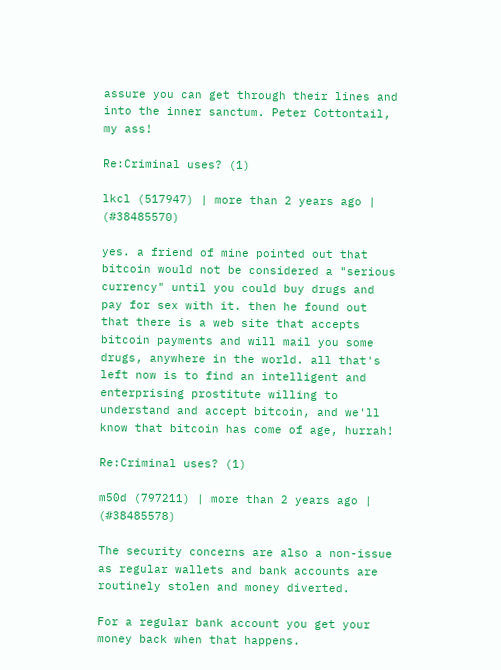assure you can get through their lines and into the inner sanctum. Peter Cottontail, my ass!

Re:Criminal uses? (1)

lkcl (517947) | more than 2 years ago | (#38485570)

yes. a friend of mine pointed out that bitcoin would not be considered a "serious currency" until you could buy drugs and pay for sex with it. then he found out that there is a web site that accepts bitcoin payments and will mail you some drugs, anywhere in the world. all that's left now is to find an intelligent and enterprising prostitute willing to understand and accept bitcoin, and we'll know that bitcoin has come of age, hurrah!

Re:Criminal uses? (1)

m50d (797211) | more than 2 years ago | (#38485578)

The security concerns are also a non-issue as regular wallets and bank accounts are routinely stolen and money diverted.

For a regular bank account you get your money back when that happens.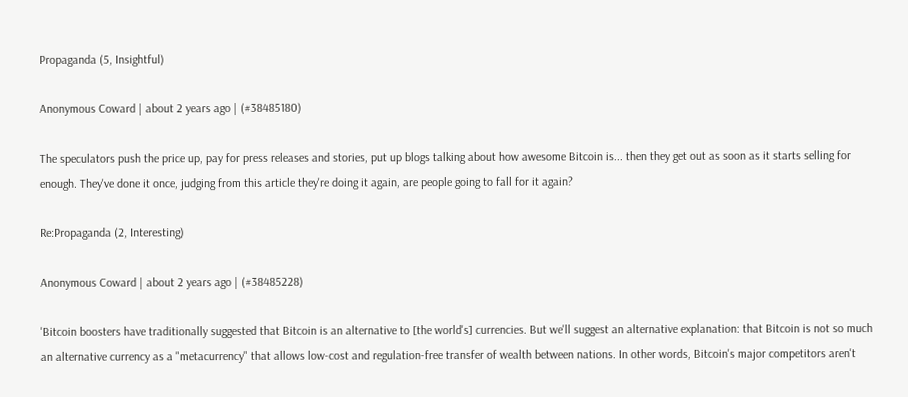Propaganda (5, Insightful)

Anonymous Coward | about 2 years ago | (#38485180)

The speculators push the price up, pay for press releases and stories, put up blogs talking about how awesome Bitcoin is... then they get out as soon as it starts selling for enough. They've done it once, judging from this article they're doing it again, are people going to fall for it again?

Re:Propaganda (2, Interesting)

Anonymous Coward | about 2 years ago | (#38485228)

'Bitcoin boosters have traditionally suggested that Bitcoin is an alternative to [the world's] currencies. But we'll suggest an alternative explanation: that Bitcoin is not so much an alternative currency as a "metacurrency" that allows low-cost and regulation-free transfer of wealth between nations. In other words, Bitcoin's major competitors aren't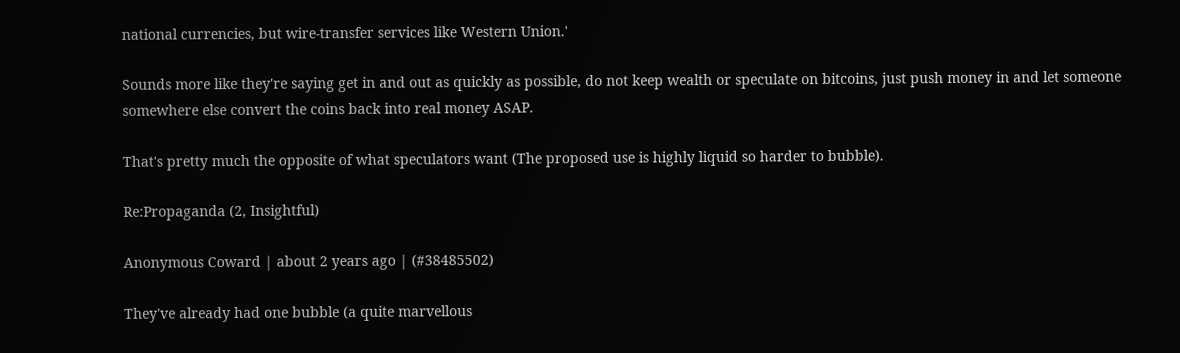national currencies, but wire-transfer services like Western Union.'

Sounds more like they're saying get in and out as quickly as possible, do not keep wealth or speculate on bitcoins, just push money in and let someone somewhere else convert the coins back into real money ASAP.

That's pretty much the opposite of what speculators want (The proposed use is highly liquid so harder to bubble).

Re:Propaganda (2, Insightful)

Anonymous Coward | about 2 years ago | (#38485502)

They've already had one bubble (a quite marvellous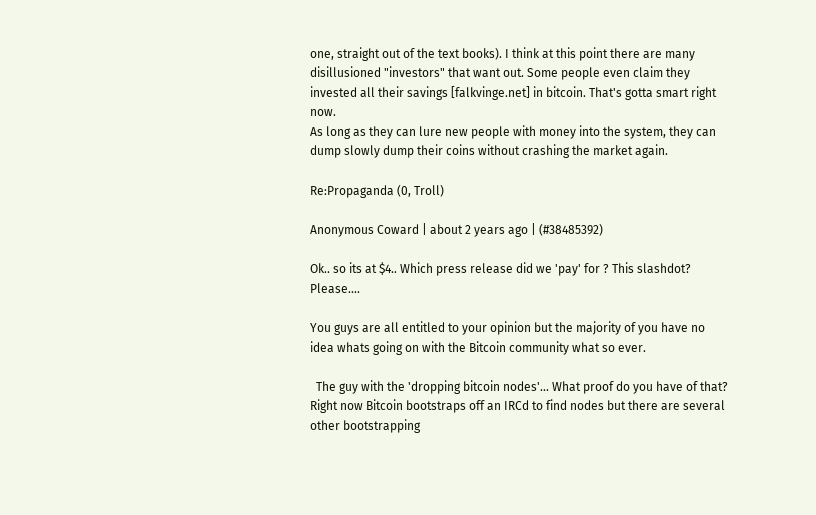one, straight out of the text books). I think at this point there are many disillusioned "investors" that want out. Some people even claim they invested all their savings [falkvinge.net] in bitcoin. That's gotta smart right now.
As long as they can lure new people with money into the system, they can dump slowly dump their coins without crashing the market again.

Re:Propaganda (0, Troll)

Anonymous Coward | about 2 years ago | (#38485392)

Ok.. so its at $4.. Which press release did we 'pay' for ? This slashdot? Please....

You guys are all entitled to your opinion but the majority of you have no idea whats going on with the Bitcoin community what so ever.

  The guy with the 'dropping bitcoin nodes'... What proof do you have of that?
Right now Bitcoin bootstraps off an IRCd to find nodes but there are several other bootstrapping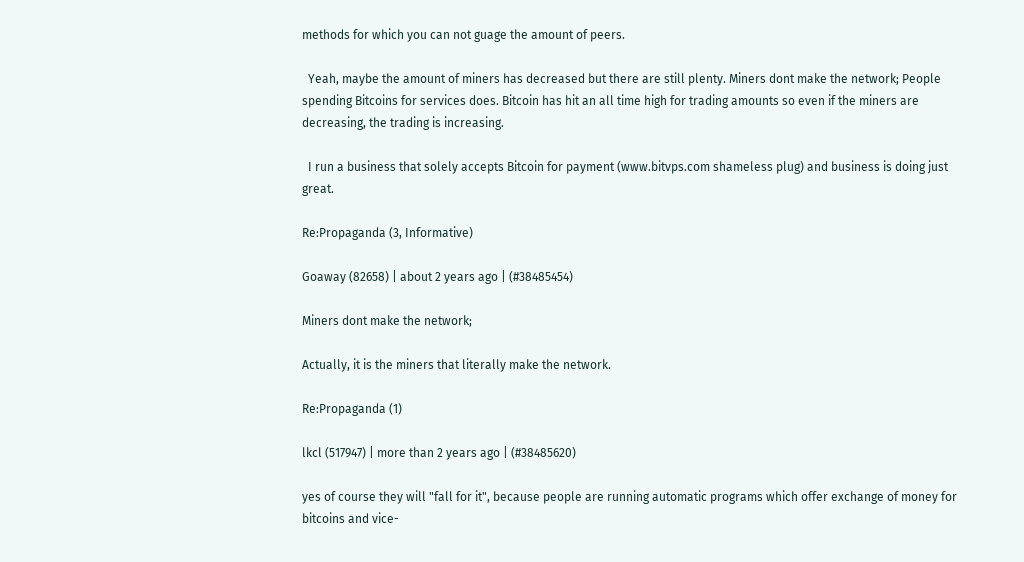methods for which you can not guage the amount of peers.

  Yeah, maybe the amount of miners has decreased but there are still plenty. Miners dont make the network; People spending Bitcoins for services does. Bitcoin has hit an all time high for trading amounts so even if the miners are decreasing, the trading is increasing.

  I run a business that solely accepts Bitcoin for payment (www.bitvps.com shameless plug) and business is doing just great.

Re:Propaganda (3, Informative)

Goaway (82658) | about 2 years ago | (#38485454)

Miners dont make the network;

Actually, it is the miners that literally make the network.

Re:Propaganda (1)

lkcl (517947) | more than 2 years ago | (#38485620)

yes of course they will "fall for it", because people are running automatic programs which offer exchange of money for bitcoins and vice-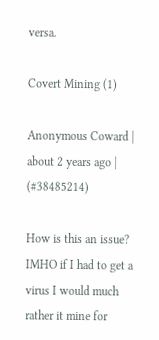versa.

Covert Mining (1)

Anonymous Coward | about 2 years ago | (#38485214)

How is this an issue? IMHO if I had to get a virus I would much rather it mine for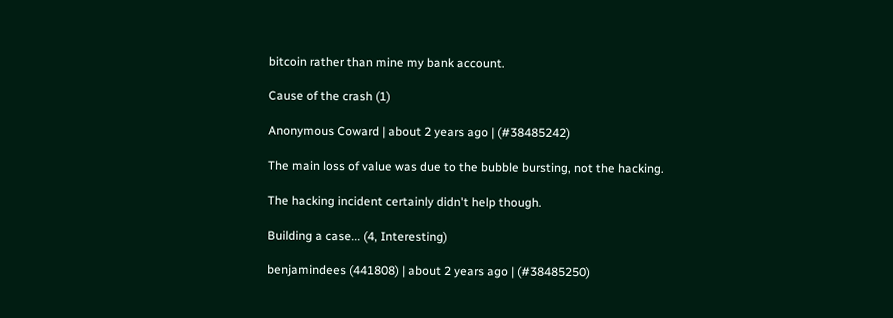bitcoin rather than mine my bank account.

Cause of the crash (1)

Anonymous Coward | about 2 years ago | (#38485242)

The main loss of value was due to the bubble bursting, not the hacking.

The hacking incident certainly didn't help though.

Building a case... (4, Interesting)

benjamindees (441808) | about 2 years ago | (#38485250)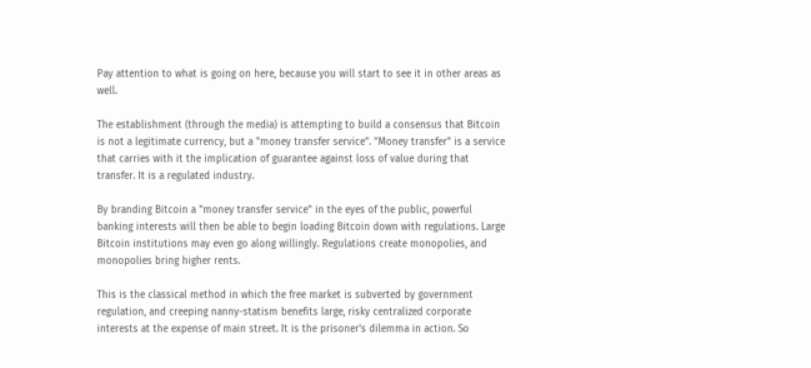Pay attention to what is going on here, because you will start to see it in other areas as well.

The establishment (through the media) is attempting to build a consensus that Bitcoin is not a legitimate currency, but a "money transfer service". "Money transfer" is a service that carries with it the implication of guarantee against loss of value during that transfer. It is a regulated industry.

By branding Bitcoin a "money transfer service" in the eyes of the public, powerful banking interests will then be able to begin loading Bitcoin down with regulations. Large Bitcoin institutions may even go along willingly. Regulations create monopolies, and monopolies bring higher rents.

This is the classical method in which the free market is subverted by government regulation, and creeping nanny-statism benefits large, risky centralized corporate interests at the expense of main street. It is the prisoner's dilemma in action. So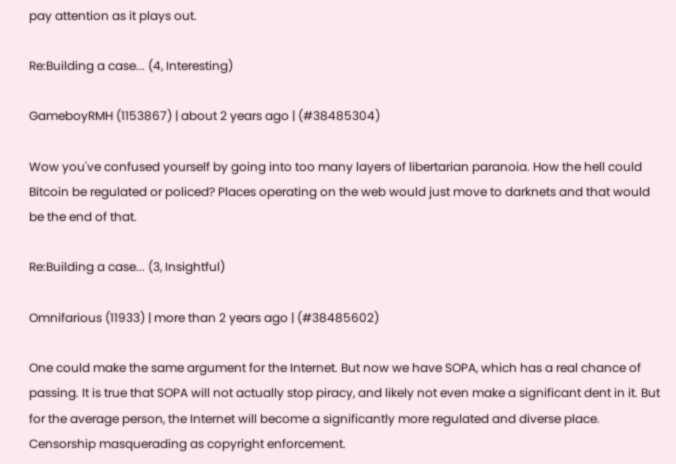pay attention as it plays out.

Re:Building a case... (4, Interesting)

GameboyRMH (1153867) | about 2 years ago | (#38485304)

Wow you've confused yourself by going into too many layers of libertarian paranoia. How the hell could Bitcoin be regulated or policed? Places operating on the web would just move to darknets and that would be the end of that.

Re:Building a case... (3, Insightful)

Omnifarious (11933) | more than 2 years ago | (#38485602)

One could make the same argument for the Internet. But now we have SOPA, which has a real chance of passing. It is true that SOPA will not actually stop piracy, and likely not even make a significant dent in it. But for the average person, the Internet will become a significantly more regulated and diverse place. Censorship masquerading as copyright enforcement.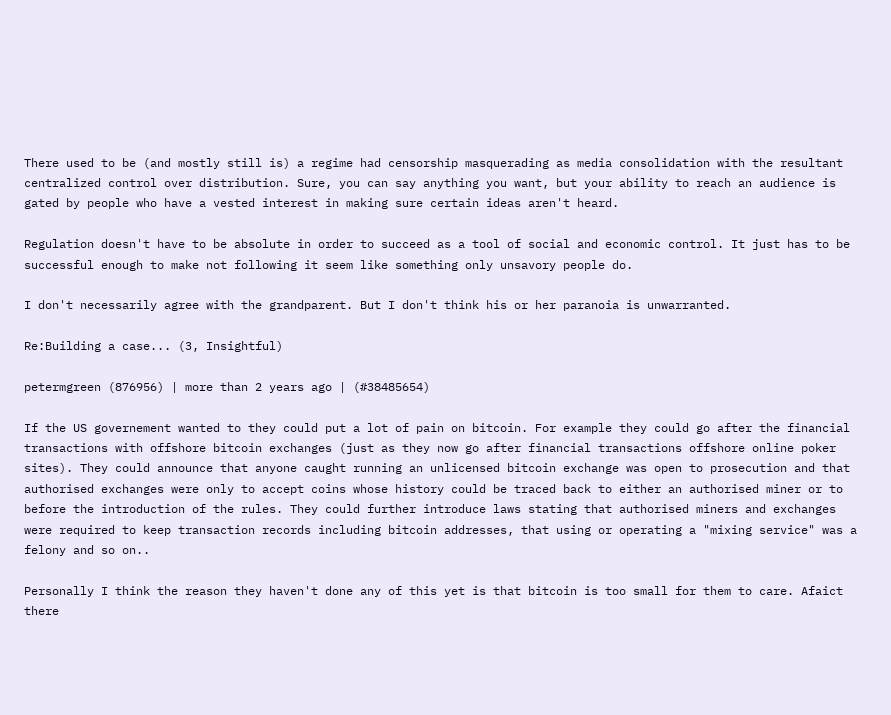There used to be (and mostly still is) a regime had censorship masquerading as media consolidation with the resultant centralized control over distribution. Sure, you can say anything you want, but your ability to reach an audience is gated by people who have a vested interest in making sure certain ideas aren't heard.

Regulation doesn't have to be absolute in order to succeed as a tool of social and economic control. It just has to be successful enough to make not following it seem like something only unsavory people do.

I don't necessarily agree with the grandparent. But I don't think his or her paranoia is unwarranted.

Re:Building a case... (3, Insightful)

petermgreen (876956) | more than 2 years ago | (#38485654)

If the US governement wanted to they could put a lot of pain on bitcoin. For example they could go after the financial transactions with offshore bitcoin exchanges (just as they now go after financial transactions offshore online poker sites). They could announce that anyone caught running an unlicensed bitcoin exchange was open to prosecution and that authorised exchanges were only to accept coins whose history could be traced back to either an authorised miner or to before the introduction of the rules. They could further introduce laws stating that authorised miners and exchanges were required to keep transaction records including bitcoin addresses, that using or operating a "mixing service" was a felony and so on..

Personally I think the reason they haven't done any of this yet is that bitcoin is too small for them to care. Afaict there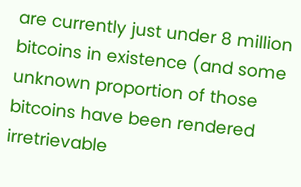are currently just under 8 million bitcoins in existence (and some unknown proportion of those bitcoins have been rendered irretrievable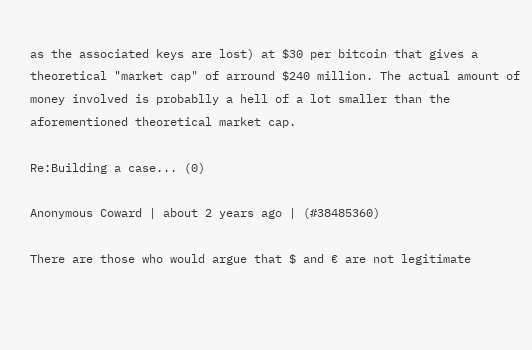as the associated keys are lost) at $30 per bitcoin that gives a theoretical "market cap" of arround $240 million. The actual amount of money involved is probablly a hell of a lot smaller than the aforementioned theoretical market cap.

Re:Building a case... (0)

Anonymous Coward | about 2 years ago | (#38485360)

There are those who would argue that $ and € are not legitimate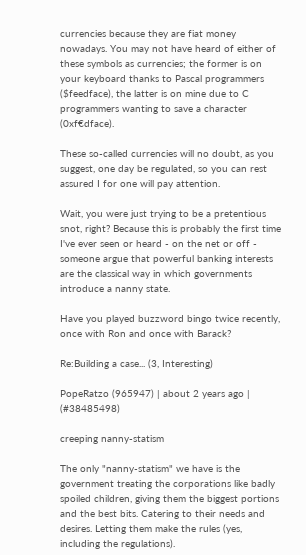currencies because they are fiat money nowadays. You may not have heard of either of these symbols as currencies; the former is on your keyboard thanks to Pascal programmers ($feedface), the latter is on mine due to C programmers wanting to save a character (0xf€dface).

These so-called currencies will no doubt, as you suggest, one day be regulated, so you can rest assured I for one will pay attention.

Wait, you were just trying to be a pretentious snot, right? Because this is probably the first time I've ever seen or heard - on the net or off - someone argue that powerful banking interests are the classical way in which governments introduce a nanny state.

Have you played buzzword bingo twice recently, once with Ron and once with Barack?

Re:Building a case... (3, Interesting)

PopeRatzo (965947) | about 2 years ago | (#38485498)

creeping nanny-statism

The only "nanny-statism" we have is the government treating the corporations like badly spoiled children, giving them the biggest portions and the best bits. Catering to their needs and desires. Letting them make the rules (yes, including the regulations).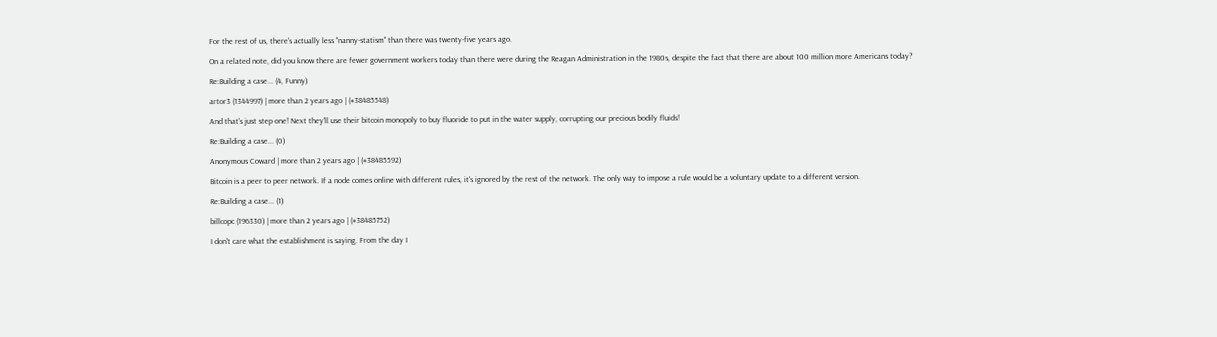For the rest of us, there's actually less "nanny-statism" than there was twenty-five years ago.

On a related note, did you know there are fewer government workers today than there were during the Reagan Administration in the 1980s, despite the fact that there are about 100 million more Americans today?

Re:Building a case... (4, Funny)

artor3 (1344997) | more than 2 years ago | (#38485548)

And that's just step one! Next they'll use their bitcoin monopoly to buy fluoride to put in the water supply, corrupting our precious bodily fluids!

Re:Building a case... (0)

Anonymous Coward | more than 2 years ago | (#38485592)

Bitcoin is a peer to peer network. If a node comes online with different rules, it's ignored by the rest of the network. The only way to impose a rule would be a voluntary update to a different version.

Re:Building a case... (1)

billcopc (196330) | more than 2 years ago | (#38485752)

I don't care what the establishment is saying. From the day I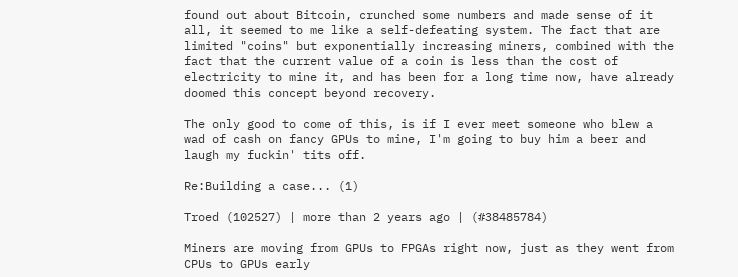found out about Bitcoin, crunched some numbers and made sense of it all, it seemed to me like a self-defeating system. The fact that are limited "coins" but exponentially increasing miners, combined with the fact that the current value of a coin is less than the cost of electricity to mine it, and has been for a long time now, have already doomed this concept beyond recovery.

The only good to come of this, is if I ever meet someone who blew a wad of cash on fancy GPUs to mine, I'm going to buy him a beer and laugh my fuckin' tits off.

Re:Building a case... (1)

Troed (102527) | more than 2 years ago | (#38485784)

Miners are moving from GPUs to FPGAs right now, just as they went from CPUs to GPUs early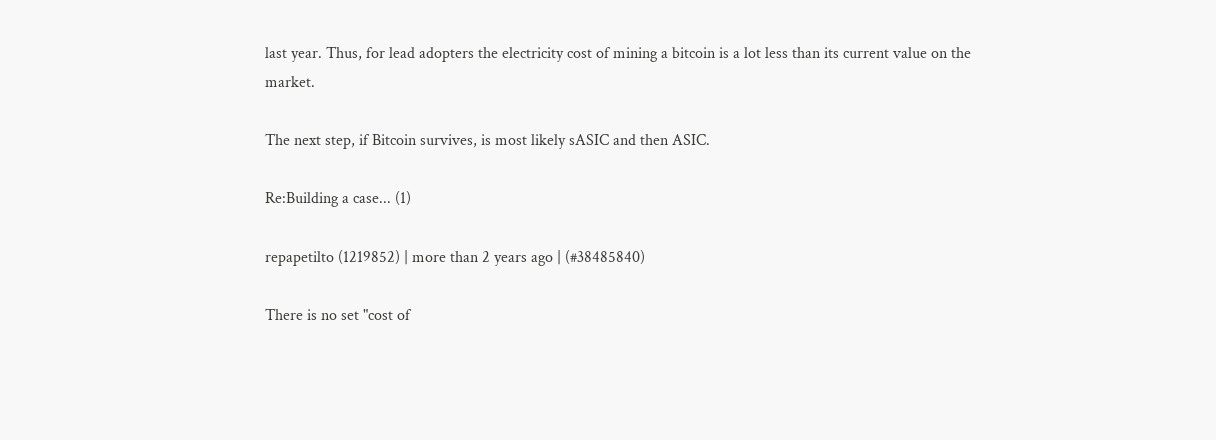last year. Thus, for lead adopters the electricity cost of mining a bitcoin is a lot less than its current value on the market.

The next step, if Bitcoin survives, is most likely sASIC and then ASIC.

Re:Building a case... (1)

repapetilto (1219852) | more than 2 years ago | (#38485840)

There is no set "cost of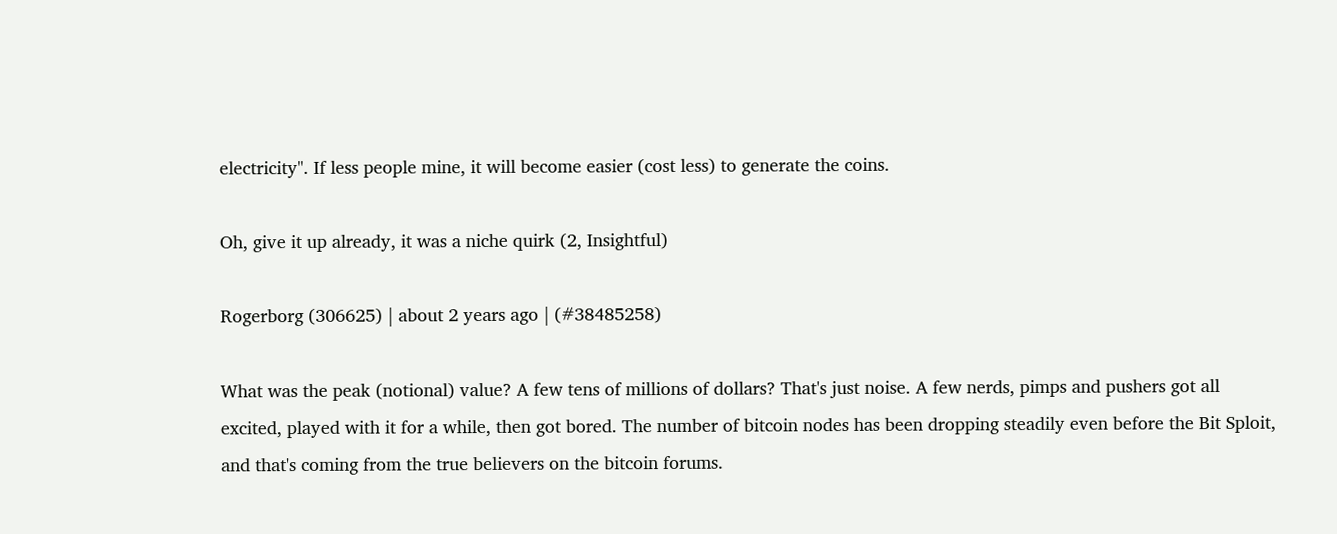electricity". If less people mine, it will become easier (cost less) to generate the coins.

Oh, give it up already, it was a niche quirk (2, Insightful)

Rogerborg (306625) | about 2 years ago | (#38485258)

What was the peak (notional) value? A few tens of millions of dollars? That's just noise. A few nerds, pimps and pushers got all excited, played with it for a while, then got bored. The number of bitcoin nodes has been dropping steadily even before the Bit Sploit, and that's coming from the true believers on the bitcoin forums.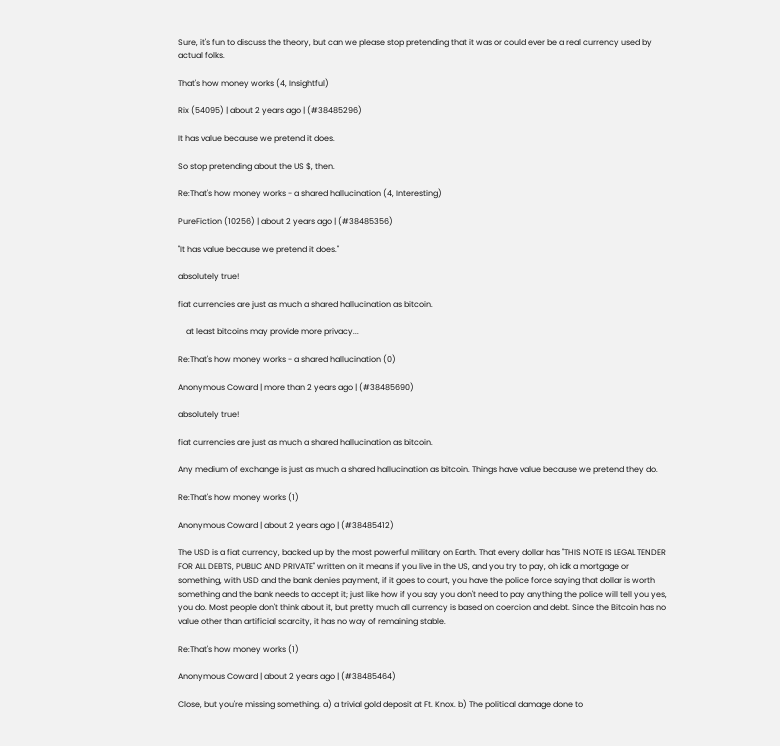Sure, it's fun to discuss the theory, but can we please stop pretending that it was or could ever be a real currency used by actual folks.

That's how money works (4, Insightful)

Rix (54095) | about 2 years ago | (#38485296)

It has value because we pretend it does.

So stop pretending about the US $, then.

Re:That's how money works - a shared hallucination (4, Interesting)

PureFiction (10256) | about 2 years ago | (#38485356)

"It has value because we pretend it does."

absolutely true!

fiat currencies are just as much a shared hallucination as bitcoin.

    at least bitcoins may provide more privacy...

Re:That's how money works - a shared hallucination (0)

Anonymous Coward | more than 2 years ago | (#38485690)

absolutely true!

fiat currencies are just as much a shared hallucination as bitcoin.

Any medium of exchange is just as much a shared hallucination as bitcoin. Things have value because we pretend they do.

Re:That's how money works (1)

Anonymous Coward | about 2 years ago | (#38485412)

The USD is a fiat currency, backed up by the most powerful military on Earth. That every dollar has "THIS NOTE IS LEGAL TENDER FOR ALL DEBTS, PUBLIC AND PRIVATE" written on it means if you live in the US, and you try to pay, oh idk a mortgage or something, with USD and the bank denies payment, if it goes to court, you have the police force saying that dollar is worth something and the bank needs to accept it; just like how if you say you don't need to pay anything the police will tell you yes, you do. Most people don't think about it, but pretty much all currency is based on coercion and debt. Since the Bitcoin has no value other than artificial scarcity, it has no way of remaining stable.

Re:That's how money works (1)

Anonymous Coward | about 2 years ago | (#38485464)

Close, but you're missing something. a) a trivial gold deposit at Ft. Knox. b) The political damage done to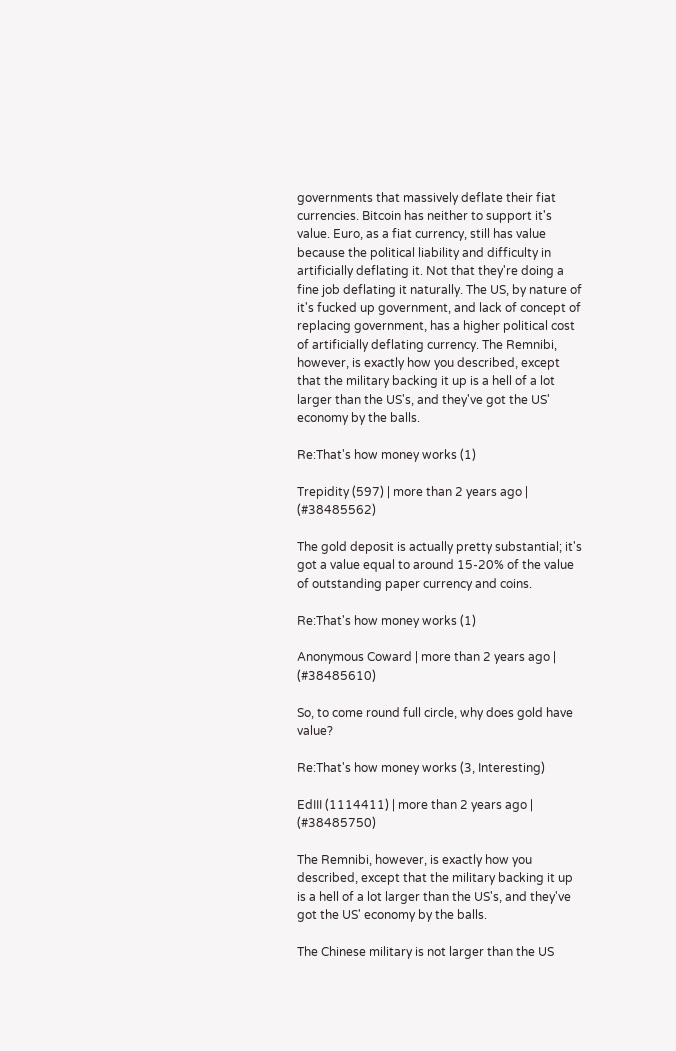governments that massively deflate their fiat currencies. Bitcoin has neither to support it's value. Euro, as a fiat currency, still has value because the political liability and difficulty in artificially deflating it. Not that they're doing a fine job deflating it naturally. The US, by nature of it's fucked up government, and lack of concept of replacing government, has a higher political cost of artificially deflating currency. The Remnibi, however, is exactly how you described, except that the military backing it up is a hell of a lot larger than the US's, and they've got the US' economy by the balls.

Re:That's how money works (1)

Trepidity (597) | more than 2 years ago | (#38485562)

The gold deposit is actually pretty substantial; it's got a value equal to around 15-20% of the value of outstanding paper currency and coins.

Re:That's how money works (1)

Anonymous Coward | more than 2 years ago | (#38485610)

So, to come round full circle, why does gold have value?

Re:That's how money works (3, Interesting)

EdIII (1114411) | more than 2 years ago | (#38485750)

The Remnibi, however, is exactly how you described, except that the military backing it up is a hell of a lot larger than the US's, and they've got the US' economy by the balls.

The Chinese military is not larger than the US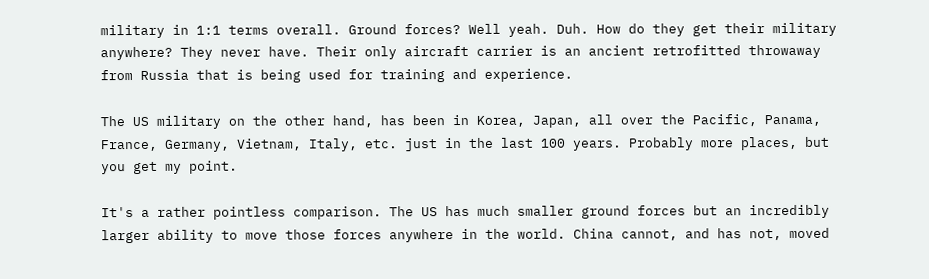military in 1:1 terms overall. Ground forces? Well yeah. Duh. How do they get their military anywhere? They never have. Their only aircraft carrier is an ancient retrofitted throwaway from Russia that is being used for training and experience.

The US military on the other hand, has been in Korea, Japan, all over the Pacific, Panama, France, Germany, Vietnam, Italy, etc. just in the last 100 years. Probably more places, but you get my point.

It's a rather pointless comparison. The US has much smaller ground forces but an incredibly larger ability to move those forces anywhere in the world. China cannot, and has not, moved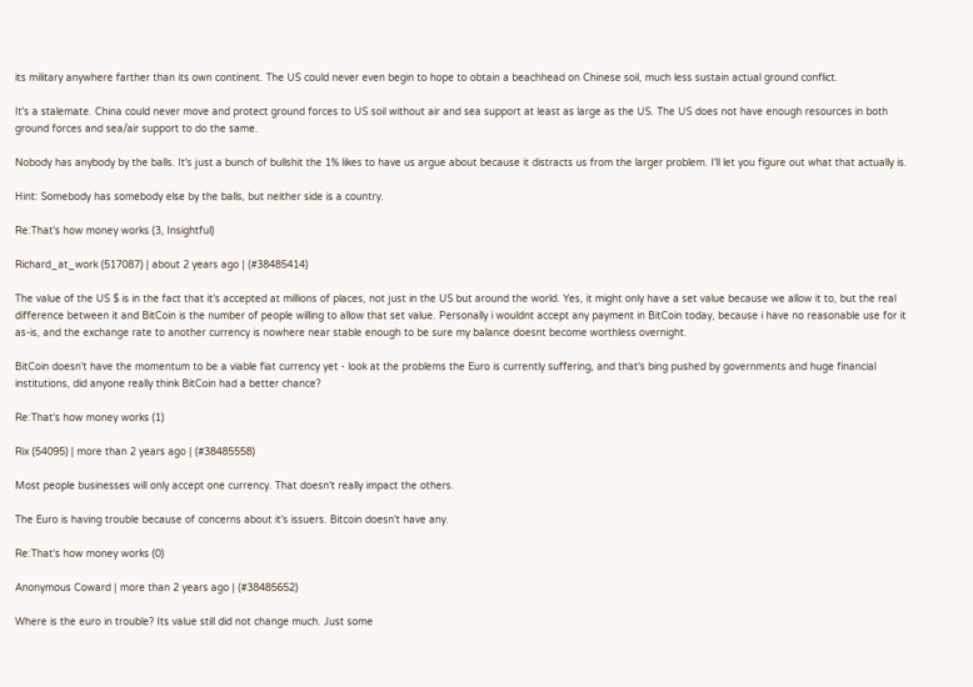its military anywhere farther than its own continent. The US could never even begin to hope to obtain a beachhead on Chinese soil, much less sustain actual ground conflict.

It's a stalemate. China could never move and protect ground forces to US soil without air and sea support at least as large as the US. The US does not have enough resources in both ground forces and sea/air support to do the same.

Nobody has anybody by the balls. It's just a bunch of bullshit the 1% likes to have us argue about because it distracts us from the larger problem. I'll let you figure out what that actually is.

Hint: Somebody has somebody else by the balls, but neither side is a country.

Re:That's how money works (3, Insightful)

Richard_at_work (517087) | about 2 years ago | (#38485414)

The value of the US $ is in the fact that it's accepted at millions of places, not just in the US but around the world. Yes, it might only have a set value because we allow it to, but the real difference between it and BitCoin is the number of people willing to allow that set value. Personally i wouldnt accept any payment in BitCoin today, because i have no reasonable use for it as-is, and the exchange rate to another currency is nowhere near stable enough to be sure my balance doesnt become worthless overnight.

BitCoin doesn't have the momentum to be a viable fiat currency yet - look at the problems the Euro is currently suffering, and that's bing pushed by governments and huge financial institutions, did anyone really think BitCoin had a better chance?

Re:That's how money works (1)

Rix (54095) | more than 2 years ago | (#38485558)

Most people businesses will only accept one currency. That doesn't really impact the others.

The Euro is having trouble because of concerns about it's issuers. Bitcoin doesn't have any.

Re:That's how money works (0)

Anonymous Coward | more than 2 years ago | (#38485652)

Where is the euro in trouble? Its value still did not change much. Just some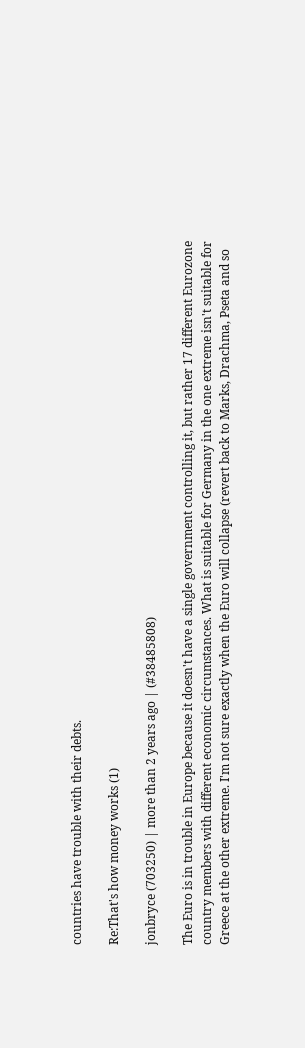countries have trouble with their debts.

Re:That's how money works (1)

jonbryce (703250) | more than 2 years ago | (#38485808)

The Euro is in trouble in Europe because it doesn't have a single government controlling it, but rather 17 different Eurozone country members with different economic circumstances. What is suitable for Germany in the one extreme isn't suitable for Greece at the other extreme. I'm not sure exactly when the Euro will collapse (revert back to Marks, Drachma, Pseta and so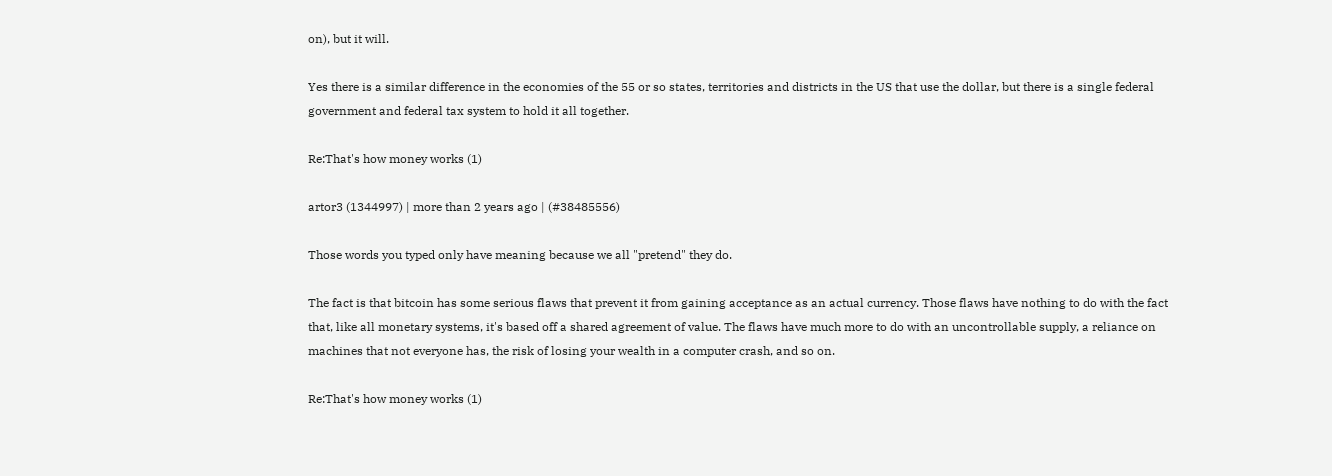on), but it will.

Yes there is a similar difference in the economies of the 55 or so states, territories and districts in the US that use the dollar, but there is a single federal government and federal tax system to hold it all together.

Re:That's how money works (1)

artor3 (1344997) | more than 2 years ago | (#38485556)

Those words you typed only have meaning because we all "pretend" they do.

The fact is that bitcoin has some serious flaws that prevent it from gaining acceptance as an actual currency. Those flaws have nothing to do with the fact that, like all monetary systems, it's based off a shared agreement of value. The flaws have much more to do with an uncontrollable supply, a reliance on machines that not everyone has, the risk of losing your wealth in a computer crash, and so on.

Re:That's how money works (1)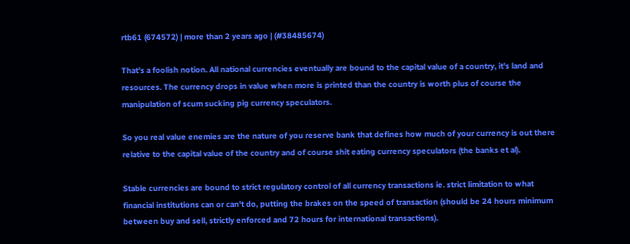rtb61 (674572) | more than 2 years ago | (#38485674)

That's a foolish notion. All national currencies eventually are bound to the capital value of a country, it's land and resources. The currency drops in value when more is printed than the country is worth plus of course the manipulation of scum sucking pig currency speculators.

So you real value enemies are the nature of you reserve bank that defines how much of your currency is out there relative to the capital value of the country and of course shit eating currency speculators (the banks et al).

Stable currencies are bound to strict regulatory control of all currency transactions ie. strict limitation to what financial institutions can or can't do, putting the brakes on the speed of transaction (should be 24 hours minimum between buy and sell, strictly enforced and 72 hours for international transactions).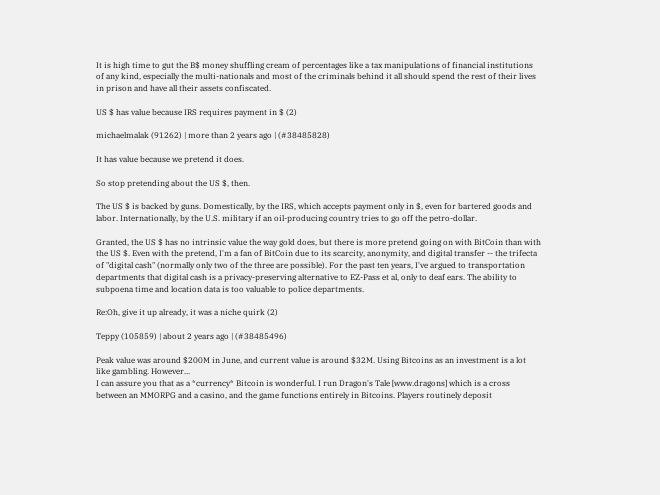It is high time to gut the B$ money shuffling cream of percentages like a tax manipulations of financial institutions of any kind, especially the multi-nationals and most of the criminals behind it all should spend the rest of their lives in prison and have all their assets confiscated.

US $ has value because IRS requires payment in $ (2)

michaelmalak (91262) | more than 2 years ago | (#38485828)

It has value because we pretend it does.

So stop pretending about the US $, then.

The US $ is backed by guns. Domestically, by the IRS, which accepts payment only in $, even for bartered goods and labor. Internationally, by the U.S. military if an oil-producing country tries to go off the petro-dollar.

Granted, the US $ has no intrinsic value the way gold does, but there is more pretend going on with BitCoin than with the US $. Even with the pretend, I'm a fan of BitCoin due to its scarcity, anonymity, and digital transfer -- the trifecta of "digital cash" (normally only two of the three are possible). For the past ten years, I've argued to transportation departments that digital cash is a privacy-preserving alternative to EZ-Pass et al, only to deaf ears. The ability to subpoena time and location data is too valuable to police departments.

Re:Oh, give it up already, it was a niche quirk (2)

Teppy (105859) | about 2 years ago | (#38485496)

Peak value was around $200M in June, and current value is around $32M. Using Bitcoins as an investment is a lot like gambling. However...
I can assure you that as a *currency* Bitcoin is wonderful. I run Dragon's Tale [www.dragons] which is a cross between an MMORPG and a casino, and the game functions entirely in Bitcoins. Players routinely deposit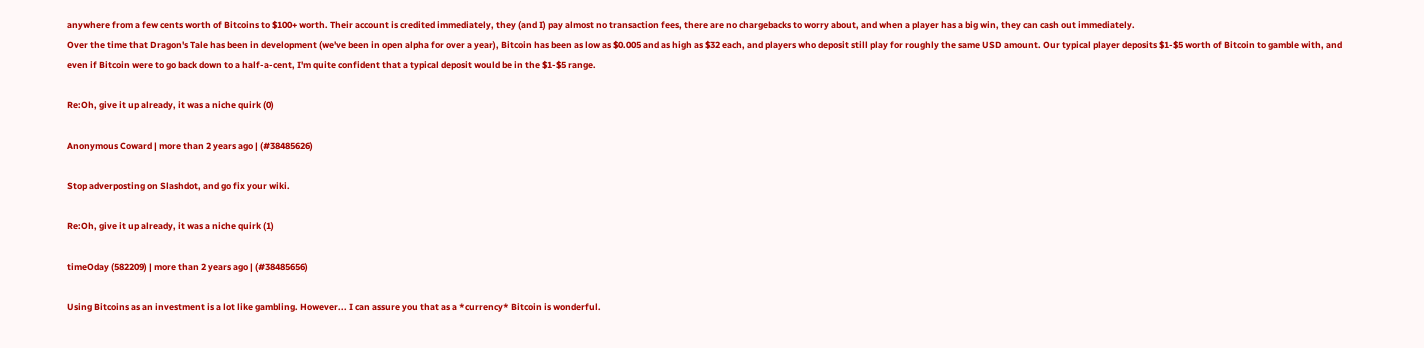anywhere from a few cents worth of Bitcoins to $100+ worth. Their account is credited immediately, they (and I) pay almost no transaction fees, there are no chargebacks to worry about, and when a player has a big win, they can cash out immediately.
Over the time that Dragon's Tale has been in development (we've been in open alpha for over a year), Bitcoin has been as low as $0.005 and as high as $32 each, and players who deposit still play for roughly the same USD amount. Our typical player deposits $1-$5 worth of Bitcoin to gamble with, and even if Bitcoin were to go back down to a half-a-cent, I'm quite confident that a typical deposit would be in the $1-$5 range.

Re:Oh, give it up already, it was a niche quirk (0)

Anonymous Coward | more than 2 years ago | (#38485626)

Stop adverposting on Slashdot, and go fix your wiki.

Re:Oh, give it up already, it was a niche quirk (1)

timeOday (582209) | more than 2 years ago | (#38485656)

Using Bitcoins as an investment is a lot like gambling. However... I can assure you that as a *currency* Bitcoin is wonderful.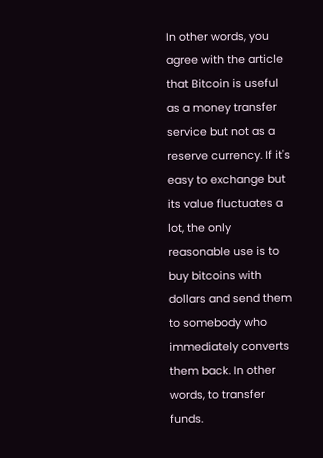In other words, you agree with the article that Bitcoin is useful as a money transfer service but not as a reserve currency. If it's easy to exchange but its value fluctuates a lot, the only reasonable use is to buy bitcoins with dollars and send them to somebody who immediately converts them back. In other words, to transfer funds.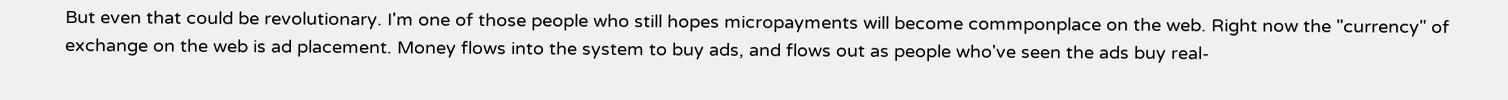But even that could be revolutionary. I'm one of those people who still hopes micropayments will become commponplace on the web. Right now the "currency" of exchange on the web is ad placement. Money flows into the system to buy ads, and flows out as people who've seen the ads buy real-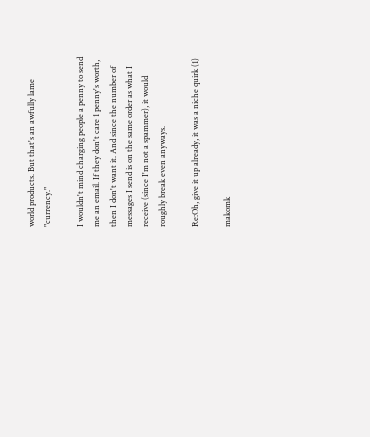world products. But that's an awfully lame "currency."

I wouldn't mind charging people a penny to send me an email. If they don't care 1 penny's worth, then I don't want it. And since the number of messages I send is on the same order as what I receive (since I'm not a spammer), it would roughly break even anyways.

Re:Oh, give it up already, it was a niche quirk (1)

makomk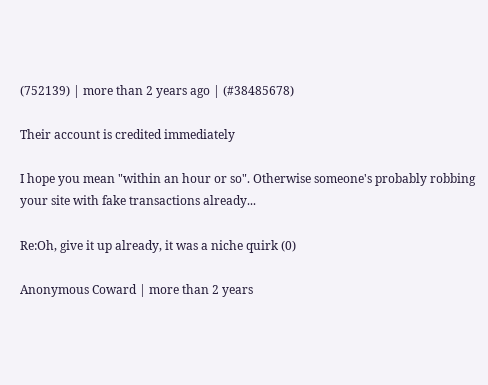(752139) | more than 2 years ago | (#38485678)

Their account is credited immediately

I hope you mean "within an hour or so". Otherwise someone's probably robbing your site with fake transactions already...

Re:Oh, give it up already, it was a niche quirk (0)

Anonymous Coward | more than 2 years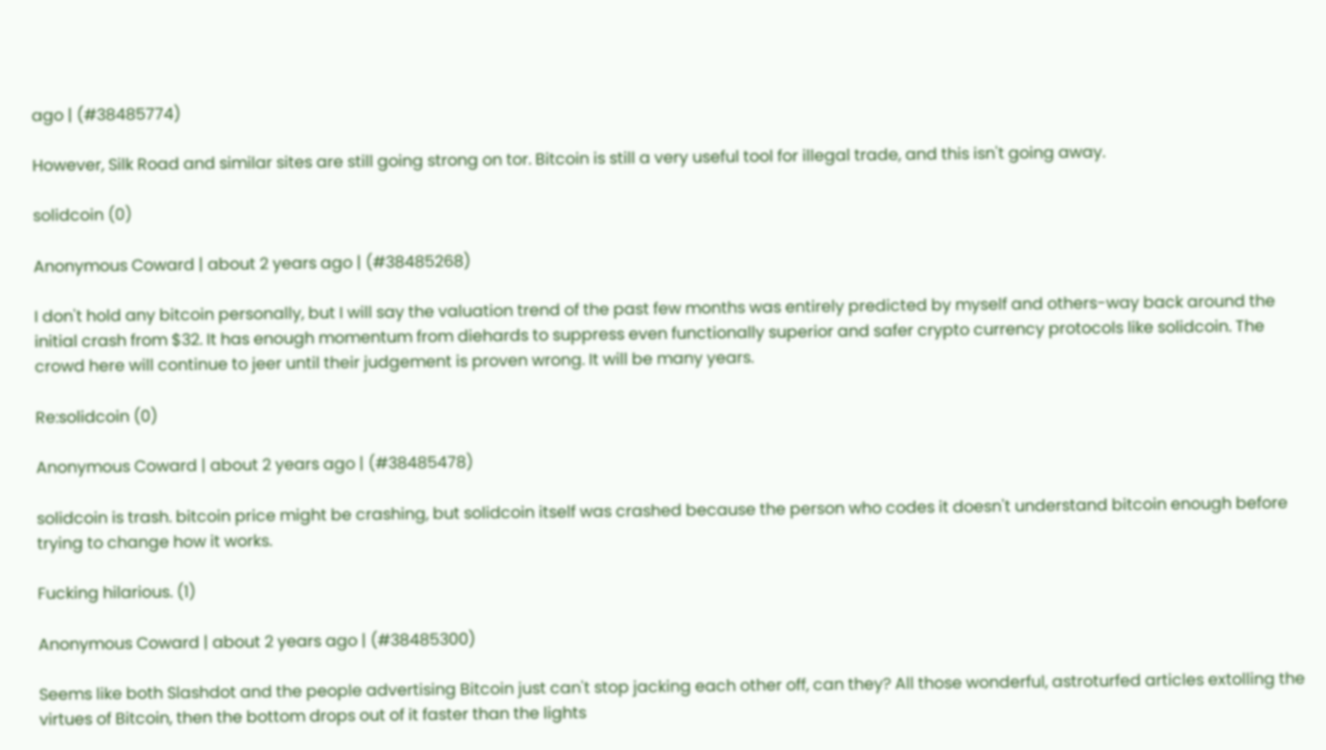ago | (#38485774)

However, Silk Road and similar sites are still going strong on tor. Bitcoin is still a very useful tool for illegal trade, and this isn't going away.

solidcoin (0)

Anonymous Coward | about 2 years ago | (#38485268)

I don't hold any bitcoin personally, but I will say the valuation trend of the past few months was entirely predicted by myself and others-way back around the initial crash from $32. It has enough momentum from diehards to suppress even functionally superior and safer crypto currency protocols like solidcoin. The crowd here will continue to jeer until their judgement is proven wrong. It will be many years.

Re:solidcoin (0)

Anonymous Coward | about 2 years ago | (#38485478)

solidcoin is trash. bitcoin price might be crashing, but solidcoin itself was crashed because the person who codes it doesn't understand bitcoin enough before trying to change how it works.

Fucking hilarious. (1)

Anonymous Coward | about 2 years ago | (#38485300)

Seems like both Slashdot and the people advertising Bitcoin just can't stop jacking each other off, can they? All those wonderful, astroturfed articles extolling the virtues of Bitcoin, then the bottom drops out of it faster than the lights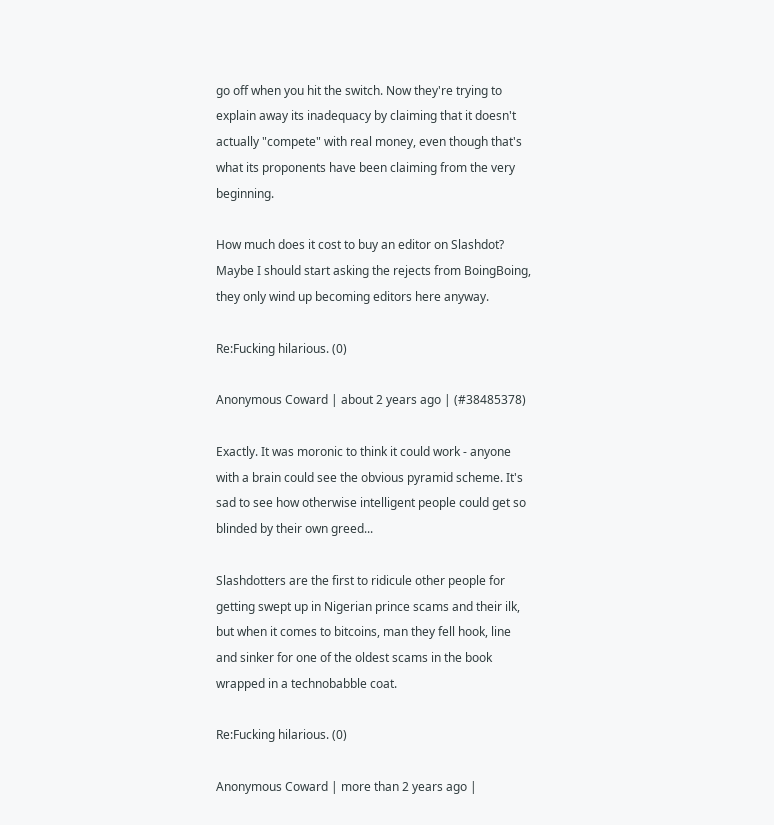go off when you hit the switch. Now they're trying to explain away its inadequacy by claiming that it doesn't actually "compete" with real money, even though that's what its proponents have been claiming from the very beginning.

How much does it cost to buy an editor on Slashdot? Maybe I should start asking the rejects from BoingBoing, they only wind up becoming editors here anyway.

Re:Fucking hilarious. (0)

Anonymous Coward | about 2 years ago | (#38485378)

Exactly. It was moronic to think it could work - anyone with a brain could see the obvious pyramid scheme. It's sad to see how otherwise intelligent people could get so blinded by their own greed...

Slashdotters are the first to ridicule other people for getting swept up in Nigerian prince scams and their ilk, but when it comes to bitcoins, man they fell hook, line and sinker for one of the oldest scams in the book wrapped in a technobabble coat.

Re:Fucking hilarious. (0)

Anonymous Coward | more than 2 years ago |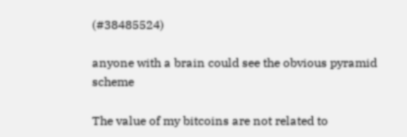(#38485524)

anyone with a brain could see the obvious pyramid scheme

The value of my bitcoins are not related to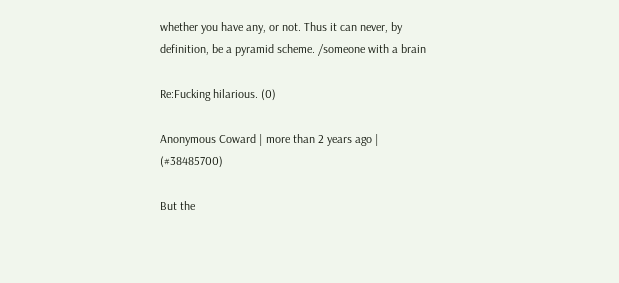whether you have any, or not. Thus it can never, by definition, be a pyramid scheme. /someone with a brain

Re:Fucking hilarious. (0)

Anonymous Coward | more than 2 years ago | (#38485700)

But the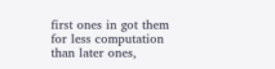first ones in got them for less computation than later ones,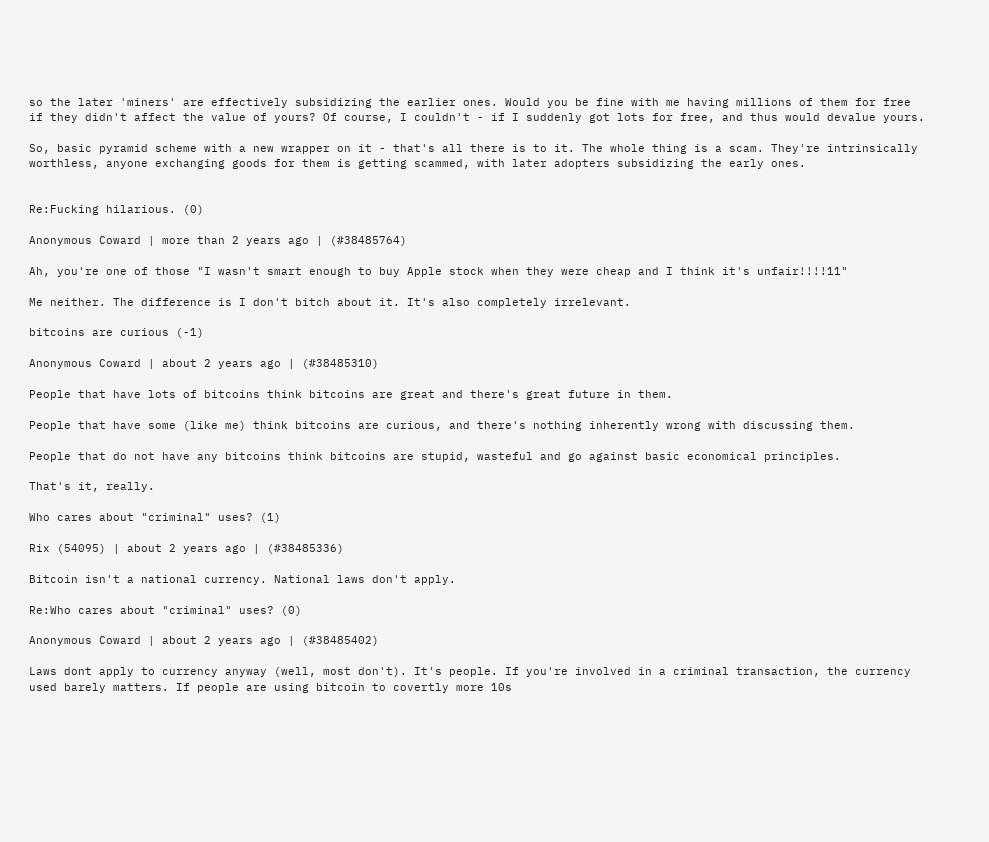so the later 'miners' are effectively subsidizing the earlier ones. Would you be fine with me having millions of them for free if they didn't affect the value of yours? Of course, I couldn't - if I suddenly got lots for free, and thus would devalue yours.

So, basic pyramid scheme with a new wrapper on it - that's all there is to it. The whole thing is a scam. They're intrinsically worthless, anyone exchanging goods for them is getting scammed, with later adopters subsidizing the early ones.


Re:Fucking hilarious. (0)

Anonymous Coward | more than 2 years ago | (#38485764)

Ah, you're one of those "I wasn't smart enough to buy Apple stock when they were cheap and I think it's unfair!!!!11"

Me neither. The difference is I don't bitch about it. It's also completely irrelevant.

bitcoins are curious (-1)

Anonymous Coward | about 2 years ago | (#38485310)

People that have lots of bitcoins think bitcoins are great and there's great future in them.

People that have some (like me) think bitcoins are curious, and there's nothing inherently wrong with discussing them.

People that do not have any bitcoins think bitcoins are stupid, wasteful and go against basic economical principles.

That's it, really.

Who cares about "criminal" uses? (1)

Rix (54095) | about 2 years ago | (#38485336)

Bitcoin isn't a national currency. National laws don't apply.

Re:Who cares about "criminal" uses? (0)

Anonymous Coward | about 2 years ago | (#38485402)

Laws dont apply to currency anyway (well, most don't). It's people. If you're involved in a criminal transaction, the currency used barely matters. If people are using bitcoin to covertly more 10s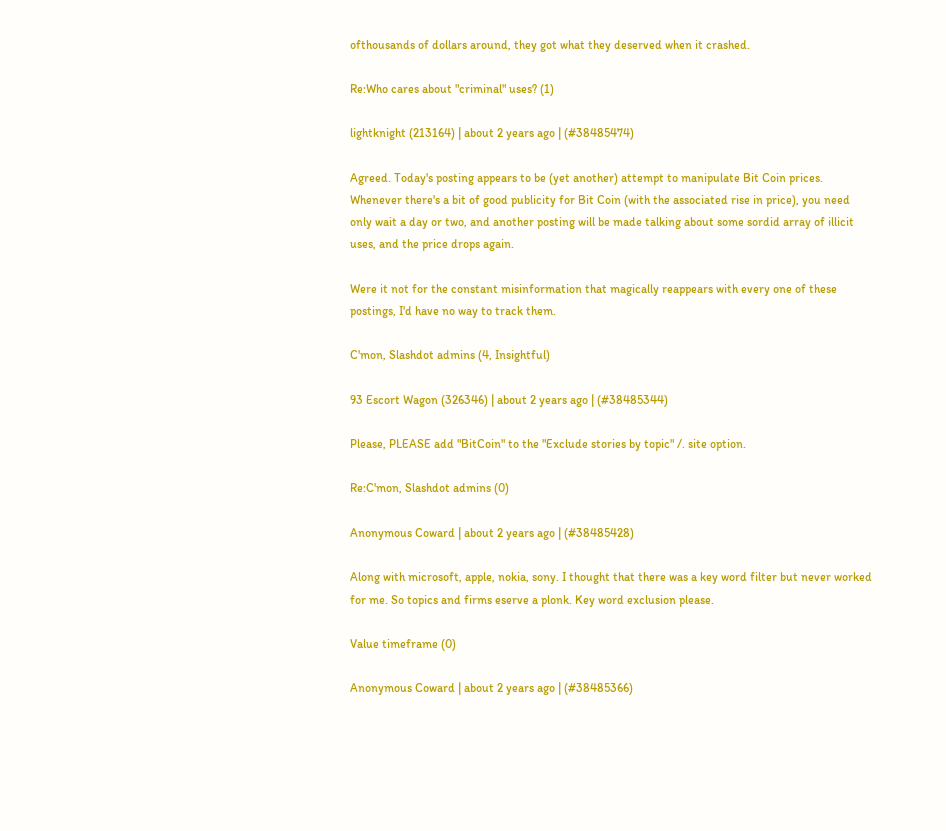ofthousands of dollars around, they got what they deserved when it crashed.

Re:Who cares about "criminal" uses? (1)

lightknight (213164) | about 2 years ago | (#38485474)

Agreed. Today's posting appears to be (yet another) attempt to manipulate Bit Coin prices. Whenever there's a bit of good publicity for Bit Coin (with the associated rise in price), you need only wait a day or two, and another posting will be made talking about some sordid array of illicit uses, and the price drops again.

Were it not for the constant misinformation that magically reappears with every one of these postings, I'd have no way to track them.

C'mon, Slashdot admins (4, Insightful)

93 Escort Wagon (326346) | about 2 years ago | (#38485344)

Please, PLEASE add "BitCoin" to the "Exclude stories by topic" /. site option.

Re:C'mon, Slashdot admins (0)

Anonymous Coward | about 2 years ago | (#38485428)

Along with microsoft, apple, nokia, sony. I thought that there was a key word filter but never worked for me. So topics and firms eserve a plonk. Key word exclusion please.

Value timeframe (0)

Anonymous Coward | about 2 years ago | (#38485366)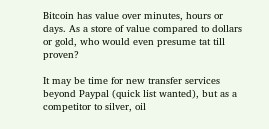Bitcoin has value over minutes, hours or days. As a store of value compared to dollars or gold, who would even presume tat till proven?

It may be time for new transfer services beyond Paypal (quick list wanted), but as a competitor to silver, oil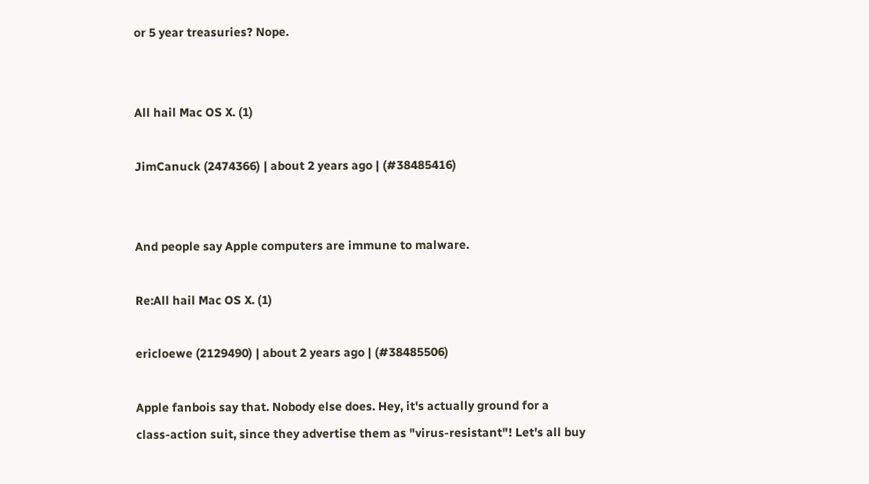or 5 year treasuries? Nope.


All hail Mac OS X. (1)

JimCanuck (2474366) | about 2 years ago | (#38485416)


And people say Apple computers are immune to malware.

Re:All hail Mac OS X. (1)

ericloewe (2129490) | about 2 years ago | (#38485506)

Apple fanbois say that. Nobody else does. Hey, it's actually ground for a class-action suit, since they advertise them as "virus-resistant"! Let's all buy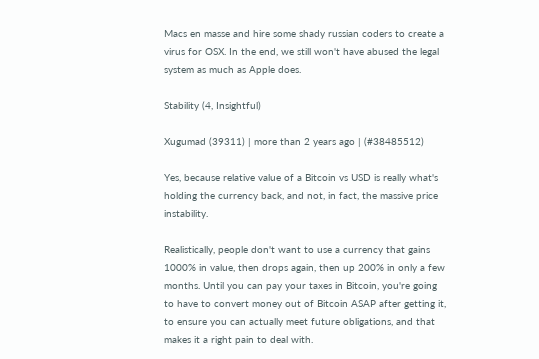Macs en masse and hire some shady russian coders to create a virus for OSX. In the end, we still won't have abused the legal system as much as Apple does.

Stability (4, Insightful)

Xugumad (39311) | more than 2 years ago | (#38485512)

Yes, because relative value of a Bitcoin vs USD is really what's holding the currency back, and not, in fact, the massive price instability.

Realistically, people don't want to use a currency that gains 1000% in value, then drops again, then up 200% in only a few months. Until you can pay your taxes in Bitcoin, you're going to have to convert money out of Bitcoin ASAP after getting it, to ensure you can actually meet future obligations, and that makes it a right pain to deal with.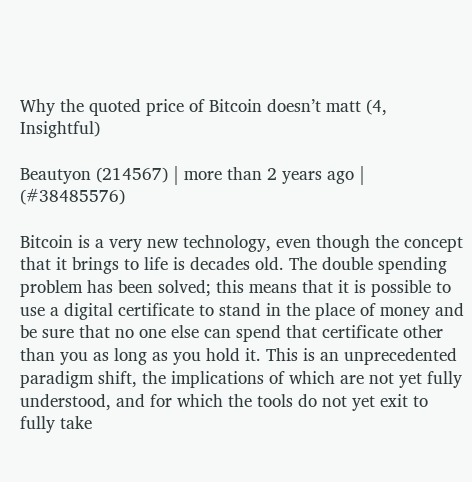Why the quoted price of Bitcoin doesn’t matt (4, Insightful)

Beautyon (214567) | more than 2 years ago | (#38485576)

Bitcoin is a very new technology, even though the concept that it brings to life is decades old. The double spending problem has been solved; this means that it is possible to use a digital certificate to stand in the place of money and be sure that no one else can spend that certificate other than you as long as you hold it. This is an unprecedented paradigm shift, the implications of which are not yet fully understood, and for which the tools do not yet exit to fully take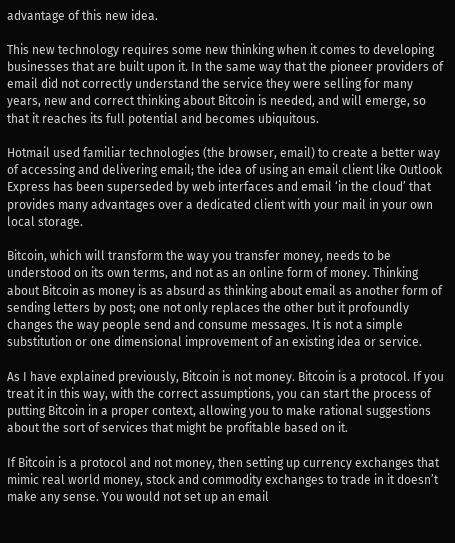advantage of this new idea.

This new technology requires some new thinking when it comes to developing businesses that are built upon it. In the same way that the pioneer providers of email did not correctly understand the service they were selling for many years, new and correct thinking about Bitcoin is needed, and will emerge, so that it reaches its full potential and becomes ubiquitous.

Hotmail used familiar technologies (the browser, email) to create a better way of accessing and delivering email; the idea of using an email client like Outlook Express has been superseded by web interfaces and email ‘in the cloud’ that provides many advantages over a dedicated client with your mail in your own local storage.

Bitcoin, which will transform the way you transfer money, needs to be understood on its own terms, and not as an online form of money. Thinking about Bitcoin as money is as absurd as thinking about email as another form of sending letters by post; one not only replaces the other but it profoundly changes the way people send and consume messages. It is not a simple substitution or one dimensional improvement of an existing idea or service.

As I have explained previously, Bitcoin is not money. Bitcoin is a protocol. If you treat it in this way, with the correct assumptions, you can start the process of putting Bitcoin in a proper context, allowing you to make rational suggestions about the sort of services that might be profitable based on it.

If Bitcoin is a protocol and not money, then setting up currency exchanges that mimic real world money, stock and commodity exchanges to trade in it doesn’t make any sense. You would not set up an email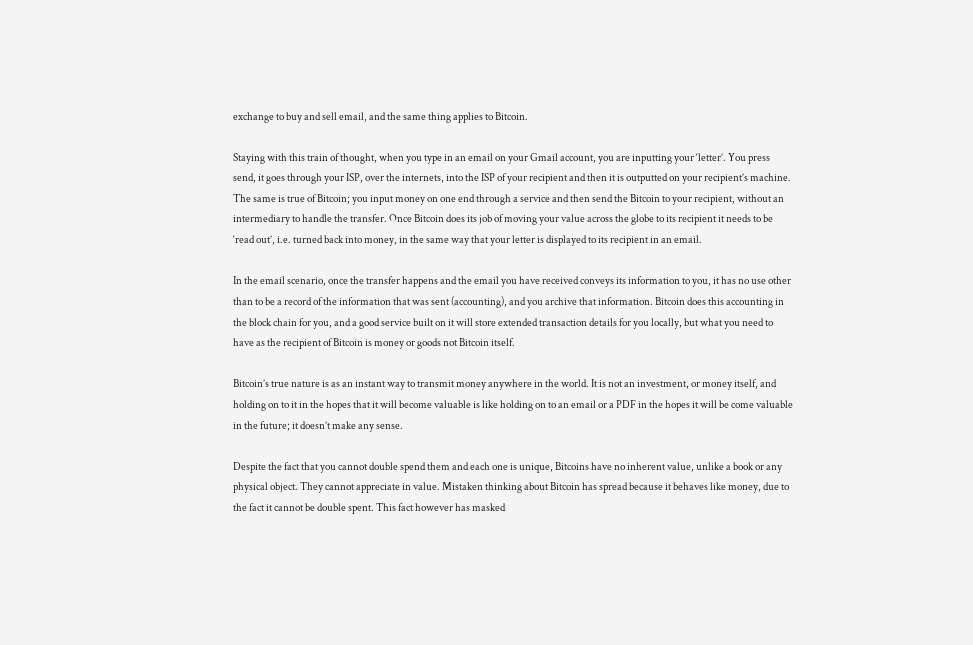exchange to buy and sell email, and the same thing applies to Bitcoin.

Staying with this train of thought, when you type in an email on your Gmail account, you are inputting your ‘letter’. You press send, it goes through your ISP, over the internets, into the ISP of your recipient and then it is outputted on your recipient’s machine. The same is true of Bitcoin; you input money on one end through a service and then send the Bitcoin to your recipient, without an intermediary to handle the transfer. Once Bitcoin does its job of moving your value across the globe to its recipient it needs to be ‘read out’, i.e. turned back into money, in the same way that your letter is displayed to its recipient in an email.

In the email scenario, once the transfer happens and the email you have received conveys its information to you, it has no use other than to be a record of the information that was sent (accounting), and you archive that information. Bitcoin does this accounting in the block chain for you, and a good service built on it will store extended transaction details for you locally, but what you need to have as the recipient of Bitcoin is money or goods not Bitcoin itself.

Bitcoin’s true nature is as an instant way to transmit money anywhere in the world. It is not an investment, or money itself, and holding on to it in the hopes that it will become valuable is like holding on to an email or a PDF in the hopes it will be come valuable in the future; it doesn’t make any sense.

Despite the fact that you cannot double spend them and each one is unique, Bitcoins have no inherent value, unlike a book or any physical object. They cannot appreciate in value. Mistaken thinking about Bitcoin has spread because it behaves like money, due to the fact it cannot be double spent. This fact however has masked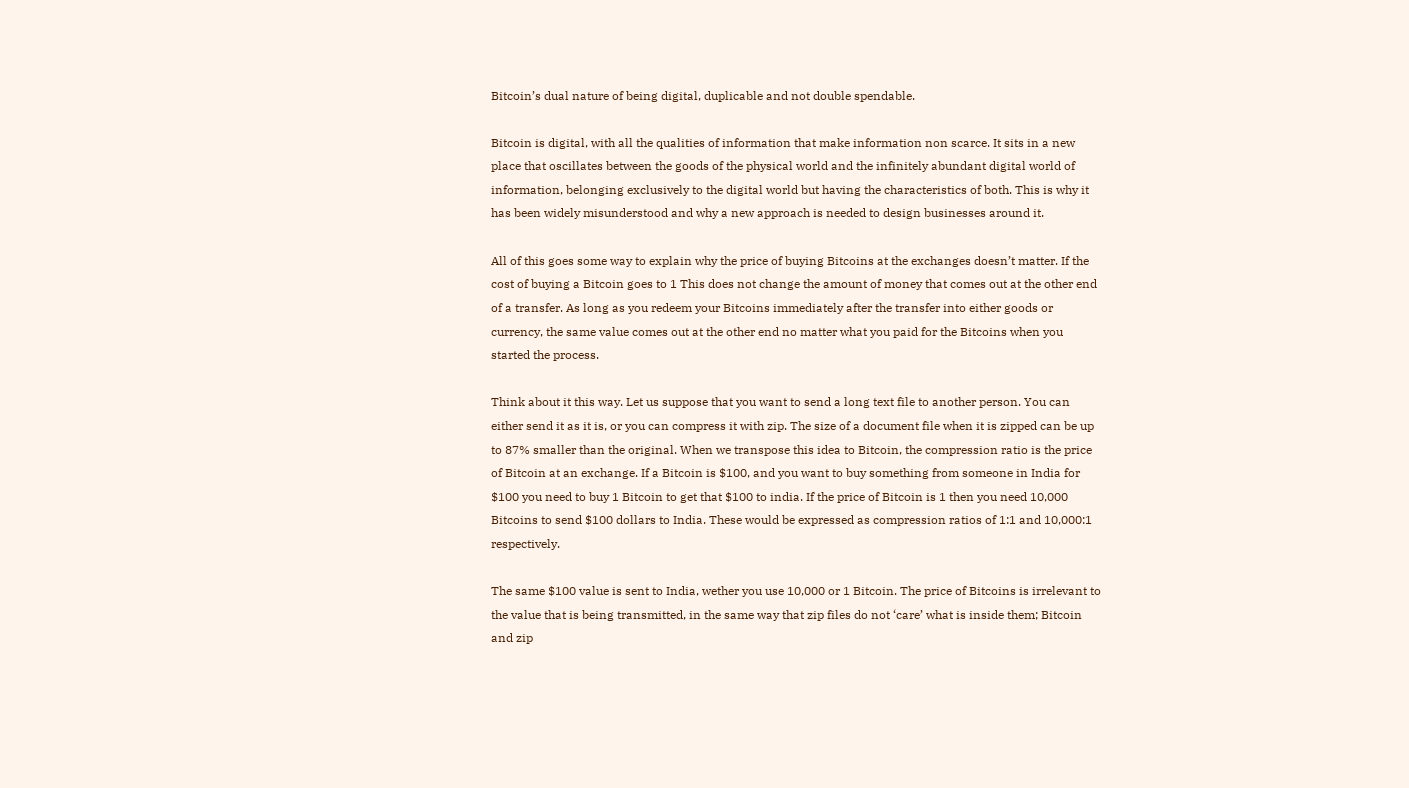Bitcoin’s dual nature of being digital, duplicable and not double spendable.

Bitcoin is digital, with all the qualities of information that make information non scarce. It sits in a new place that oscillates between the goods of the physical world and the infinitely abundant digital world of information, belonging exclusively to the digital world but having the characteristics of both. This is why it has been widely misunderstood and why a new approach is needed to design businesses around it.

All of this goes some way to explain why the price of buying Bitcoins at the exchanges doesn’t matter. If the cost of buying a Bitcoin goes to 1 This does not change the amount of money that comes out at the other end of a transfer. As long as you redeem your Bitcoins immediately after the transfer into either goods or currency, the same value comes out at the other end no matter what you paid for the Bitcoins when you started the process.

Think about it this way. Let us suppose that you want to send a long text file to another person. You can either send it as it is, or you can compress it with zip. The size of a document file when it is zipped can be up to 87% smaller than the original. When we transpose this idea to Bitcoin, the compression ratio is the price of Bitcoin at an exchange. If a Bitcoin is $100, and you want to buy something from someone in India for $100 you need to buy 1 Bitcoin to get that $100 to india. If the price of Bitcoin is 1 then you need 10,000 Bitcoins to send $100 dollars to India. These would be expressed as compression ratios of 1:1 and 10,000:1 respectively.

The same $100 value is sent to India, wether you use 10,000 or 1 Bitcoin. The price of Bitcoins is irrelevant to the value that is being transmitted, in the same way that zip files do not ‘care’ what is inside them; Bitcoin and zip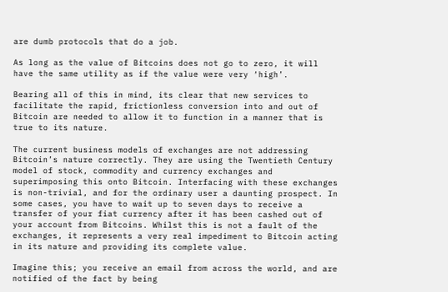are dumb protocols that do a job.

As long as the value of Bitcoins does not go to zero, it will have the same utility as if the value were very ‘high’.

Bearing all of this in mind, its clear that new services to facilitate the rapid, frictionless conversion into and out of Bitcoin are needed to allow it to function in a manner that is true to its nature.

The current business models of exchanges are not addressing Bitcoin’s nature correctly. They are using the Twentieth Century model of stock, commodity and currency exchanges and superimposing this onto Bitcoin. Interfacing with these exchanges is non-trivial, and for the ordinary user a daunting prospect. In some cases, you have to wait up to seven days to receive a transfer of your fiat currency after it has been cashed out of your account from Bitcoins. Whilst this is not a fault of the exchanges, it represents a very real impediment to Bitcoin acting in its nature and providing its complete value.

Imagine this; you receive an email from across the world, and are notified of the fact by being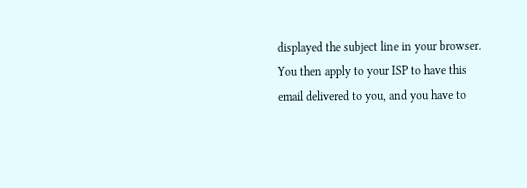displayed the subject line in your browser. You then apply to your ISP to have this email delivered to you, and you have to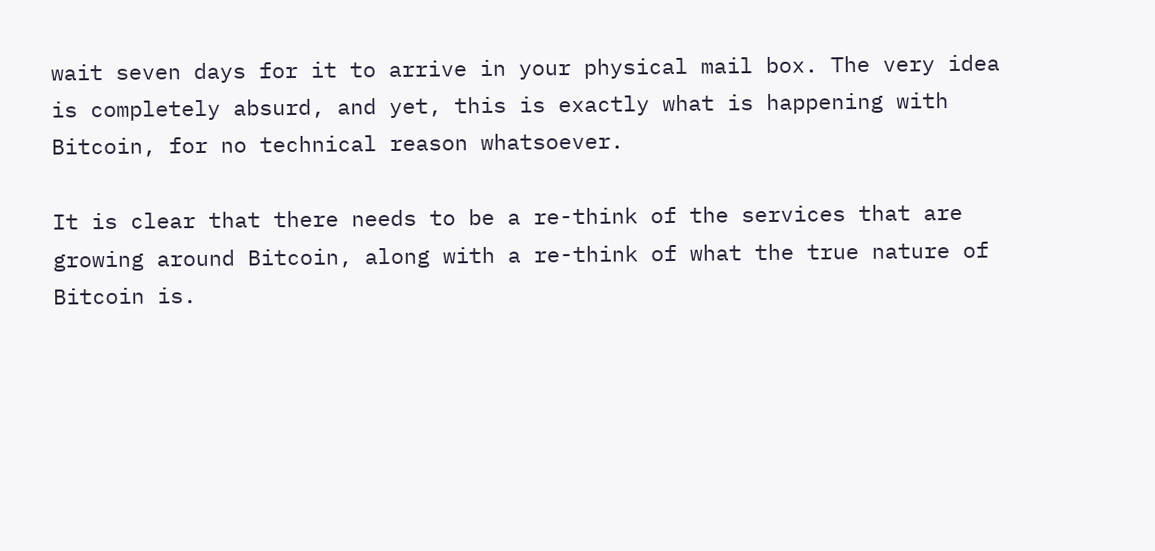wait seven days for it to arrive in your physical mail box. The very idea is completely absurd, and yet, this is exactly what is happening with Bitcoin, for no technical reason whatsoever.

It is clear that there needs to be a re-think of the services that are growing around Bitcoin, along with a re-think of what the true nature of Bitcoin is.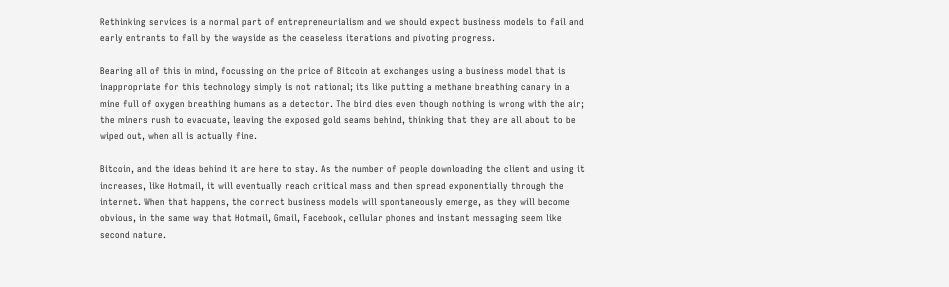Rethinking services is a normal part of entrepreneurialism and we should expect business models to fail and early entrants to fall by the wayside as the ceaseless iterations and pivoting progress.

Bearing all of this in mind, focussing on the price of Bitcoin at exchanges using a business model that is inappropriate for this technology simply is not rational; its like putting a methane breathing canary in a mine full of oxygen breathing humans as a detector. The bird dies even though nothing is wrong with the air; the miners rush to evacuate, leaving the exposed gold seams behind, thinking that they are all about to be wiped out, when all is actually fine.

Bitcoin, and the ideas behind it are here to stay. As the number of people downloading the client and using it increases, like Hotmail, it will eventually reach critical mass and then spread exponentially through the internet. When that happens, the correct business models will spontaneously emerge, as they will become obvious, in the same way that Hotmail, Gmail, Facebook, cellular phones and instant messaging seem like second nature.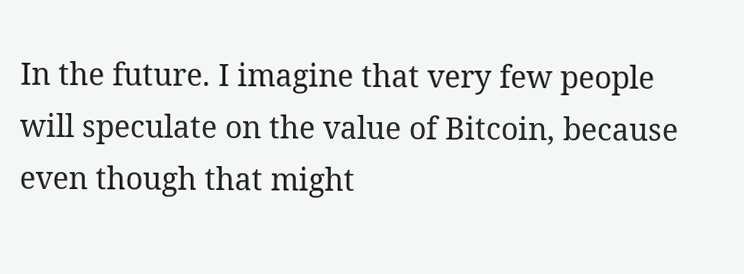In the future. I imagine that very few people will speculate on the value of Bitcoin, because even though that might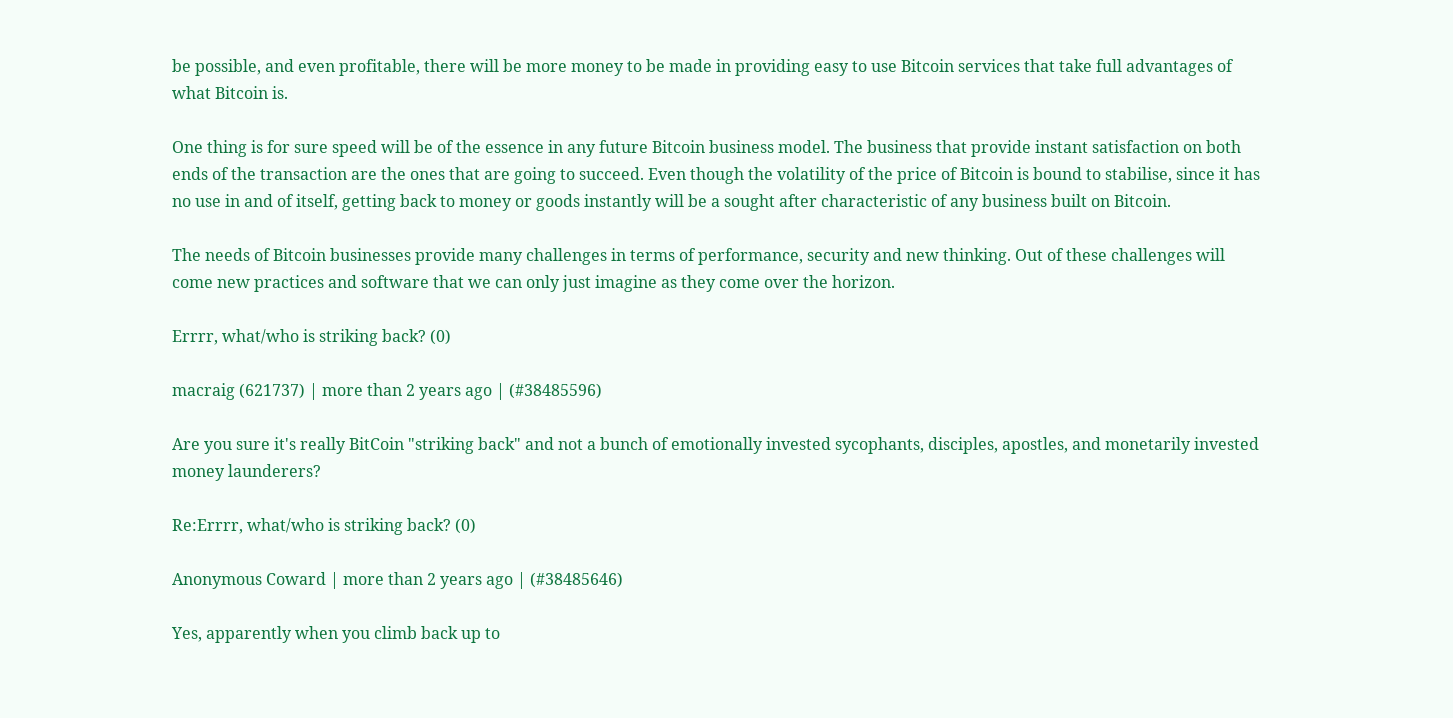be possible, and even profitable, there will be more money to be made in providing easy to use Bitcoin services that take full advantages of what Bitcoin is.

One thing is for sure speed will be of the essence in any future Bitcoin business model. The business that provide instant satisfaction on both ends of the transaction are the ones that are going to succeed. Even though the volatility of the price of Bitcoin is bound to stabilise, since it has no use in and of itself, getting back to money or goods instantly will be a sought after characteristic of any business built on Bitcoin.

The needs of Bitcoin businesses provide many challenges in terms of performance, security and new thinking. Out of these challenges will come new practices and software that we can only just imagine as they come over the horizon.

Errrr, what/who is striking back? (0)

macraig (621737) | more than 2 years ago | (#38485596)

Are you sure it's really BitCoin "striking back" and not a bunch of emotionally invested sycophants, disciples, apostles, and monetarily invested money launderers?

Re:Errrr, what/who is striking back? (0)

Anonymous Coward | more than 2 years ago | (#38485646)

Yes, apparently when you climb back up to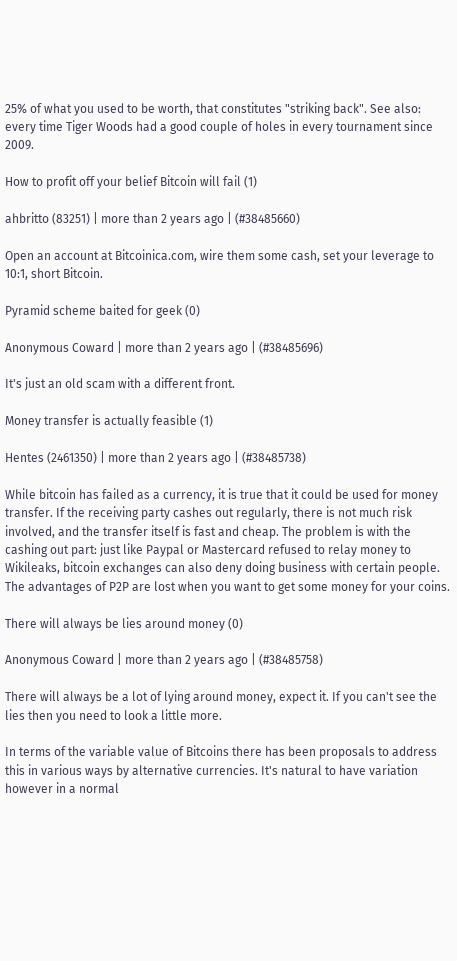25% of what you used to be worth, that constitutes "striking back". See also: every time Tiger Woods had a good couple of holes in every tournament since 2009.

How to profit off your belief Bitcoin will fail (1)

ahbritto (83251) | more than 2 years ago | (#38485660)

Open an account at Bitcoinica.com, wire them some cash, set your leverage to 10:1, short Bitcoin.

Pyramid scheme baited for geek (0)

Anonymous Coward | more than 2 years ago | (#38485696)

It's just an old scam with a different front.

Money transfer is actually feasible (1)

Hentes (2461350) | more than 2 years ago | (#38485738)

While bitcoin has failed as a currency, it is true that it could be used for money transfer. If the receiving party cashes out regularly, there is not much risk involved, and the transfer itself is fast and cheap. The problem is with the cashing out part: just like Paypal or Mastercard refused to relay money to Wikileaks, bitcoin exchanges can also deny doing business with certain people. The advantages of P2P are lost when you want to get some money for your coins.

There will always be lies around money (0)

Anonymous Coward | more than 2 years ago | (#38485758)

There will always be a lot of lying around money, expect it. If you can't see the lies then you need to look a little more.

In terms of the variable value of Bitcoins there has been proposals to address this in various ways by alternative currencies. It's natural to have variation however in a normal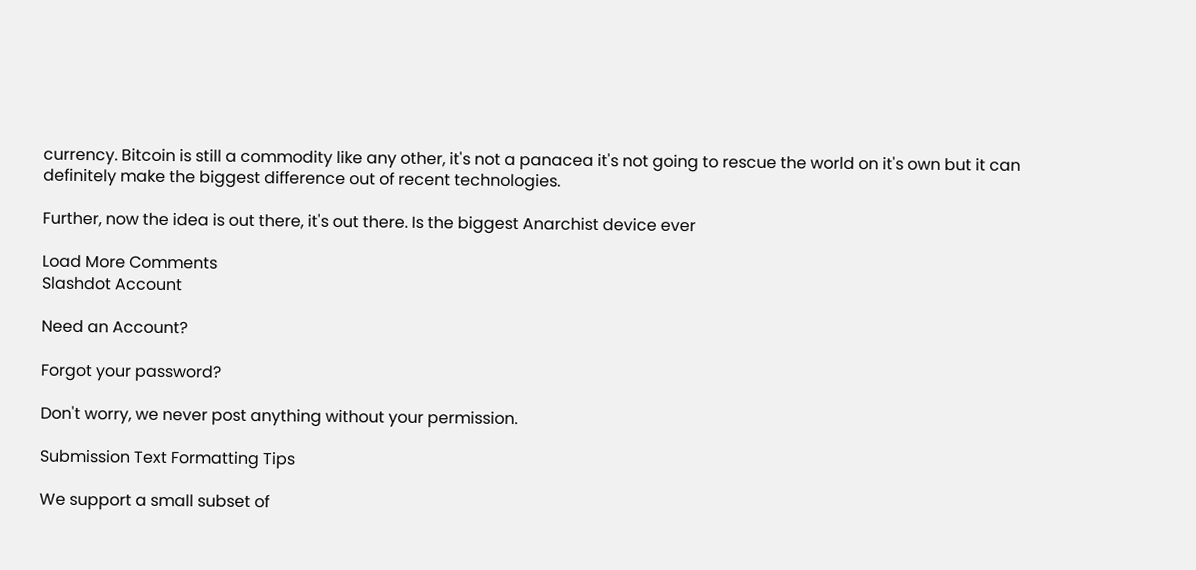currency. Bitcoin is still a commodity like any other, it's not a panacea it's not going to rescue the world on it's own but it can definitely make the biggest difference out of recent technologies.

Further, now the idea is out there, it's out there. Is the biggest Anarchist device ever

Load More Comments
Slashdot Account

Need an Account?

Forgot your password?

Don't worry, we never post anything without your permission.

Submission Text Formatting Tips

We support a small subset of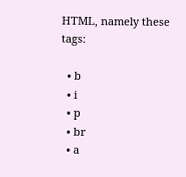HTML, namely these tags:

  • b
  • i
  • p
  • br
  • a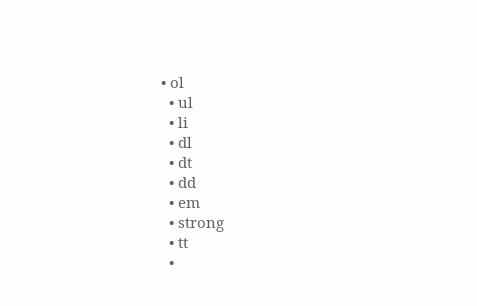• ol
  • ul
  • li
  • dl
  • dt
  • dd
  • em
  • strong
  • tt
  •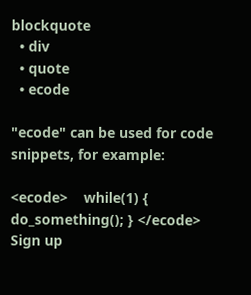blockquote
  • div
  • quote
  • ecode

"ecode" can be used for code snippets, for example:

<ecode>    while(1) { do_something(); } </ecode>
Sign up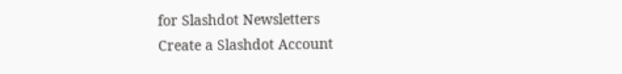for Slashdot Newsletters
Create a Slashdot Account